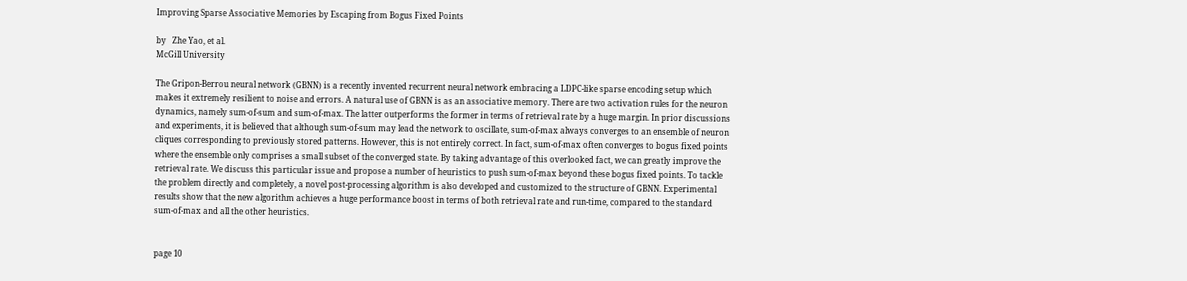Improving Sparse Associative Memories by Escaping from Bogus Fixed Points

by   Zhe Yao, et al.
McGill University

The Gripon-Berrou neural network (GBNN) is a recently invented recurrent neural network embracing a LDPC-like sparse encoding setup which makes it extremely resilient to noise and errors. A natural use of GBNN is as an associative memory. There are two activation rules for the neuron dynamics, namely sum-of-sum and sum-of-max. The latter outperforms the former in terms of retrieval rate by a huge margin. In prior discussions and experiments, it is believed that although sum-of-sum may lead the network to oscillate, sum-of-max always converges to an ensemble of neuron cliques corresponding to previously stored patterns. However, this is not entirely correct. In fact, sum-of-max often converges to bogus fixed points where the ensemble only comprises a small subset of the converged state. By taking advantage of this overlooked fact, we can greatly improve the retrieval rate. We discuss this particular issue and propose a number of heuristics to push sum-of-max beyond these bogus fixed points. To tackle the problem directly and completely, a novel post-processing algorithm is also developed and customized to the structure of GBNN. Experimental results show that the new algorithm achieves a huge performance boost in terms of both retrieval rate and run-time, compared to the standard sum-of-max and all the other heuristics.


page 10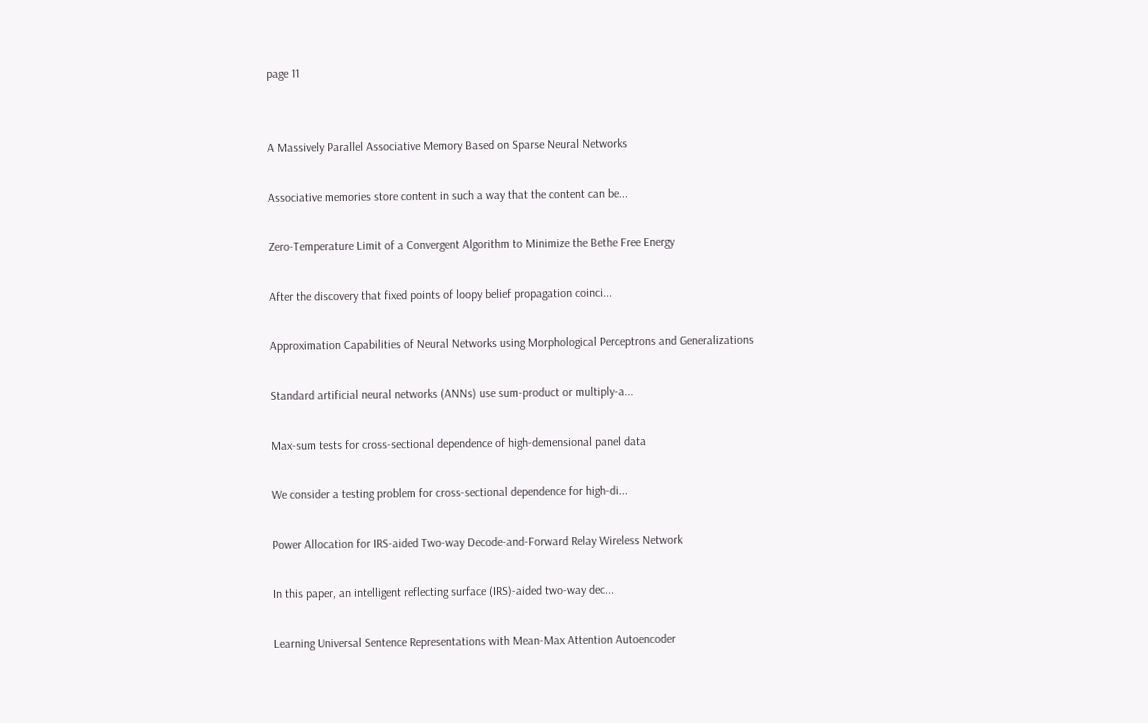page 11


A Massively Parallel Associative Memory Based on Sparse Neural Networks

Associative memories store content in such a way that the content can be...

Zero-Temperature Limit of a Convergent Algorithm to Minimize the Bethe Free Energy

After the discovery that fixed points of loopy belief propagation coinci...

Approximation Capabilities of Neural Networks using Morphological Perceptrons and Generalizations

Standard artificial neural networks (ANNs) use sum-product or multiply-a...

Max-sum tests for cross-sectional dependence of high-demensional panel data

We consider a testing problem for cross-sectional dependence for high-di...

Power Allocation for IRS-aided Two-way Decode-and-Forward Relay Wireless Network

In this paper, an intelligent reflecting surface (IRS)-aided two-way dec...

Learning Universal Sentence Representations with Mean-Max Attention Autoencoder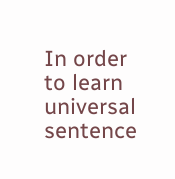In order to learn universal sentence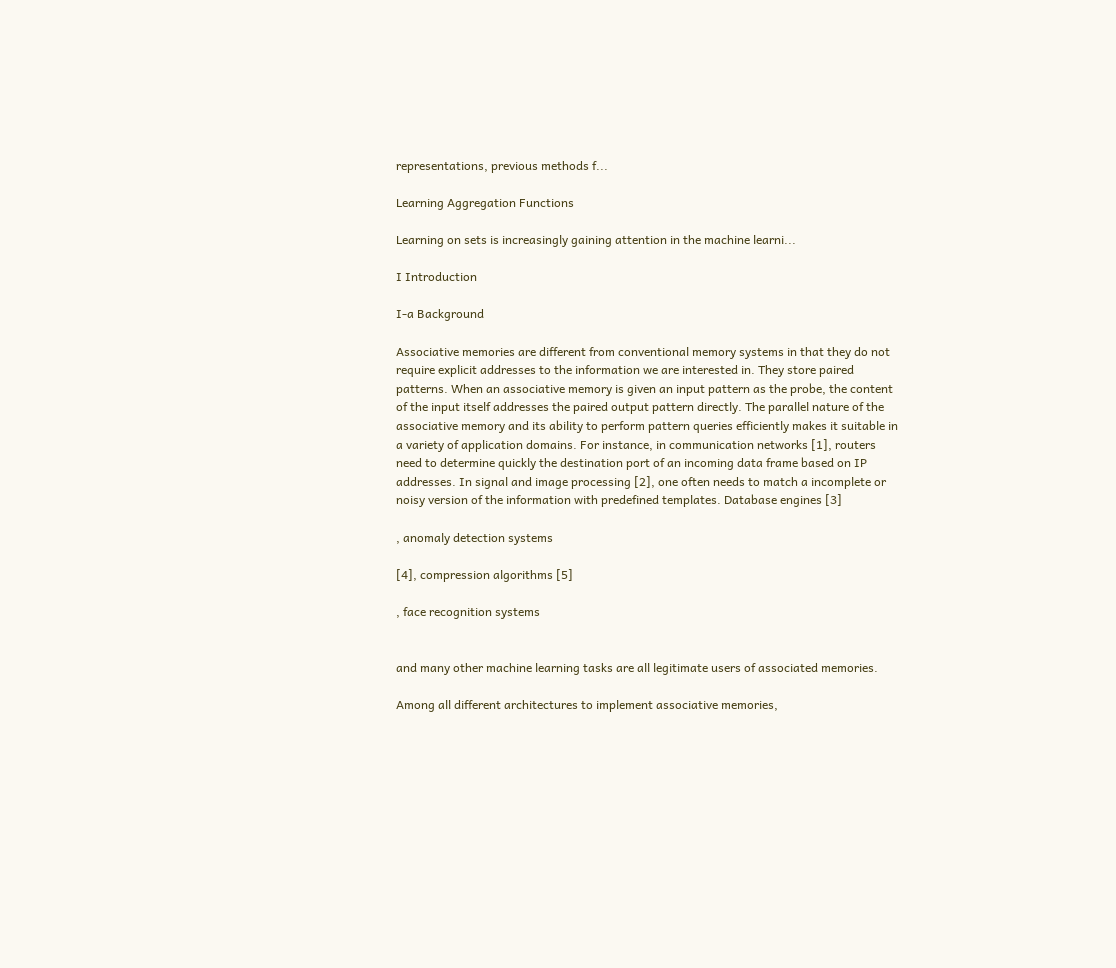representations, previous methods f...

Learning Aggregation Functions

Learning on sets is increasingly gaining attention in the machine learni...

I Introduction

I-a Background

Associative memories are different from conventional memory systems in that they do not require explicit addresses to the information we are interested in. They store paired patterns. When an associative memory is given an input pattern as the probe, the content of the input itself addresses the paired output pattern directly. The parallel nature of the associative memory and its ability to perform pattern queries efficiently makes it suitable in a variety of application domains. For instance, in communication networks [1], routers need to determine quickly the destination port of an incoming data frame based on IP addresses. In signal and image processing [2], one often needs to match a incomplete or noisy version of the information with predefined templates. Database engines [3]

, anomaly detection systems

[4], compression algorithms [5]

, face recognition systems


and many other machine learning tasks are all legitimate users of associated memories.

Among all different architectures to implement associative memories,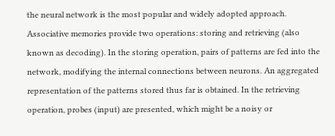the neural network is the most popular and widely adopted approach. Associative memories provide two operations: storing and retrieving (also known as decoding). In the storing operation, pairs of patterns are fed into the network, modifying the internal connections between neurons. An aggregated representation of the patterns stored thus far is obtained. In the retrieving operation, probes (input) are presented, which might be a noisy or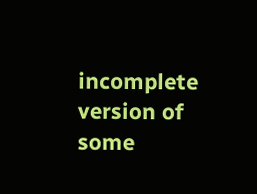incomplete version of some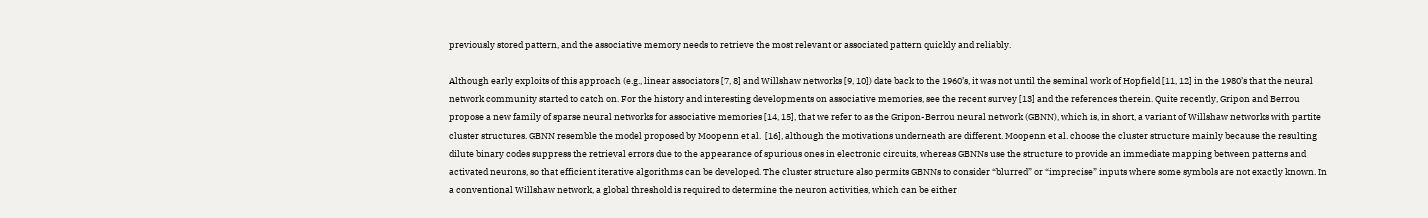previously stored pattern, and the associative memory needs to retrieve the most relevant or associated pattern quickly and reliably.

Although early exploits of this approach (e.g., linear associators [7, 8] and Willshaw networks [9, 10]) date back to the 1960’s, it was not until the seminal work of Hopfield [11, 12] in the 1980’s that the neural network community started to catch on. For the history and interesting developments on associative memories, see the recent survey [13] and the references therein. Quite recently, Gripon and Berrou propose a new family of sparse neural networks for associative memories [14, 15], that we refer to as the Gripon-Berrou neural network (GBNN), which is, in short, a variant of Willshaw networks with partite cluster structures. GBNN resemble the model proposed by Moopenn et al.  [16], although the motivations underneath are different. Moopenn et al. choose the cluster structure mainly because the resulting dilute binary codes suppress the retrieval errors due to the appearance of spurious ones in electronic circuits, whereas GBNNs use the structure to provide an immediate mapping between patterns and activated neurons, so that efficient iterative algorithms can be developed. The cluster structure also permits GBNNs to consider “blurred” or “imprecise” inputs where some symbols are not exactly known. In a conventional Willshaw network, a global threshold is required to determine the neuron activities, which can be either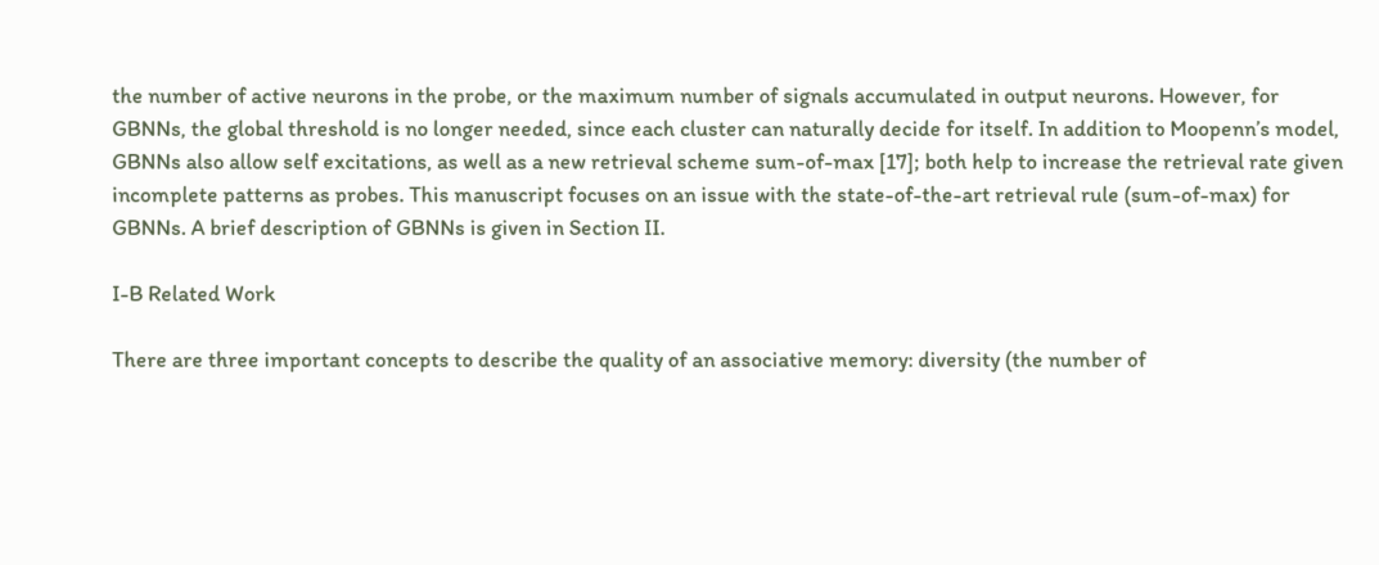the number of active neurons in the probe, or the maximum number of signals accumulated in output neurons. However, for GBNNs, the global threshold is no longer needed, since each cluster can naturally decide for itself. In addition to Moopenn’s model, GBNNs also allow self excitations, as well as a new retrieval scheme sum-of-max [17]; both help to increase the retrieval rate given incomplete patterns as probes. This manuscript focuses on an issue with the state-of-the-art retrieval rule (sum-of-max) for GBNNs. A brief description of GBNNs is given in Section II.

I-B Related Work

There are three important concepts to describe the quality of an associative memory: diversity (the number of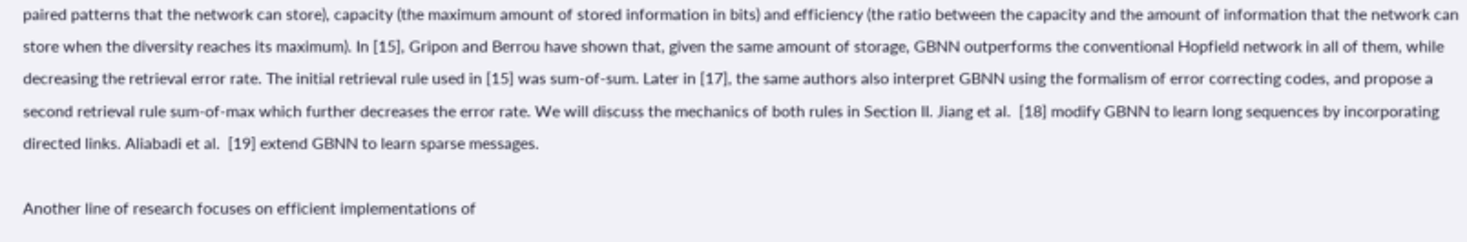paired patterns that the network can store), capacity (the maximum amount of stored information in bits) and efficiency (the ratio between the capacity and the amount of information that the network can store when the diversity reaches its maximum). In [15], Gripon and Berrou have shown that, given the same amount of storage, GBNN outperforms the conventional Hopfield network in all of them, while decreasing the retrieval error rate. The initial retrieval rule used in [15] was sum-of-sum. Later in [17], the same authors also interpret GBNN using the formalism of error correcting codes, and propose a second retrieval rule sum-of-max which further decreases the error rate. We will discuss the mechanics of both rules in Section II. Jiang et al.  [18] modify GBNN to learn long sequences by incorporating directed links. Aliabadi et al.  [19] extend GBNN to learn sparse messages.

Another line of research focuses on efficient implementations of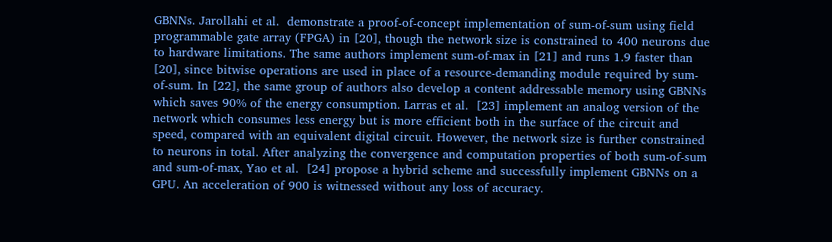GBNNs. Jarollahi et al.  demonstrate a proof-of-concept implementation of sum-of-sum using field programmable gate array (FPGA) in [20], though the network size is constrained to 400 neurons due to hardware limitations. The same authors implement sum-of-max in [21] and runs 1.9 faster than [20], since bitwise operations are used in place of a resource-demanding module required by sum-of-sum. In [22], the same group of authors also develop a content addressable memory using GBNNs which saves 90% of the energy consumption. Larras et al.  [23] implement an analog version of the network which consumes less energy but is more efficient both in the surface of the circuit and speed, compared with an equivalent digital circuit. However, the network size is further constrained to neurons in total. After analyzing the convergence and computation properties of both sum-of-sum and sum-of-max, Yao et al.  [24] propose a hybrid scheme and successfully implement GBNNs on a GPU. An acceleration of 900 is witnessed without any loss of accuracy.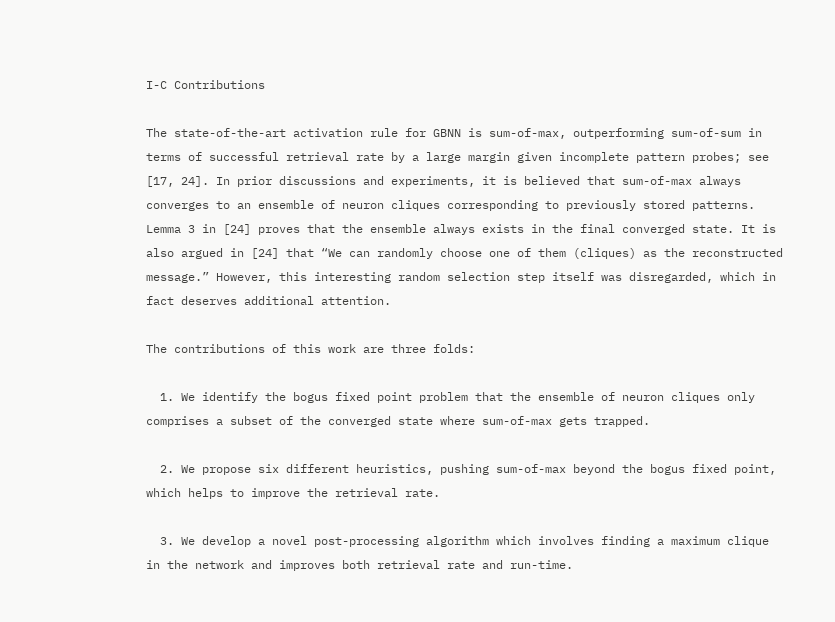I-C Contributions

The state-of-the-art activation rule for GBNN is sum-of-max, outperforming sum-of-sum in terms of successful retrieval rate by a large margin given incomplete pattern probes; see [17, 24]. In prior discussions and experiments, it is believed that sum-of-max always converges to an ensemble of neuron cliques corresponding to previously stored patterns. Lemma 3 in [24] proves that the ensemble always exists in the final converged state. It is also argued in [24] that “We can randomly choose one of them (cliques) as the reconstructed message.” However, this interesting random selection step itself was disregarded, which in fact deserves additional attention.

The contributions of this work are three folds:

  1. We identify the bogus fixed point problem that the ensemble of neuron cliques only comprises a subset of the converged state where sum-of-max gets trapped.

  2. We propose six different heuristics, pushing sum-of-max beyond the bogus fixed point, which helps to improve the retrieval rate.

  3. We develop a novel post-processing algorithm which involves finding a maximum clique in the network and improves both retrieval rate and run-time.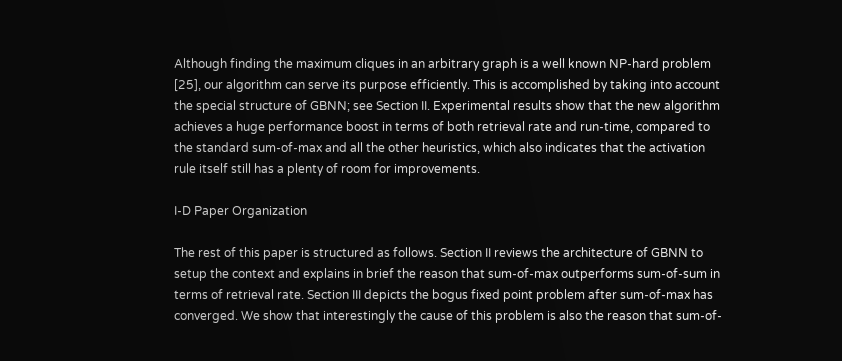Although finding the maximum cliques in an arbitrary graph is a well known NP-hard problem [25], our algorithm can serve its purpose efficiently. This is accomplished by taking into account the special structure of GBNN; see Section II. Experimental results show that the new algorithm achieves a huge performance boost in terms of both retrieval rate and run-time, compared to the standard sum-of-max and all the other heuristics, which also indicates that the activation rule itself still has a plenty of room for improvements.

I-D Paper Organization

The rest of this paper is structured as follows. Section II reviews the architecture of GBNN to setup the context and explains in brief the reason that sum-of-max outperforms sum-of-sum in terms of retrieval rate. Section III depicts the bogus fixed point problem after sum-of-max has converged. We show that interestingly the cause of this problem is also the reason that sum-of-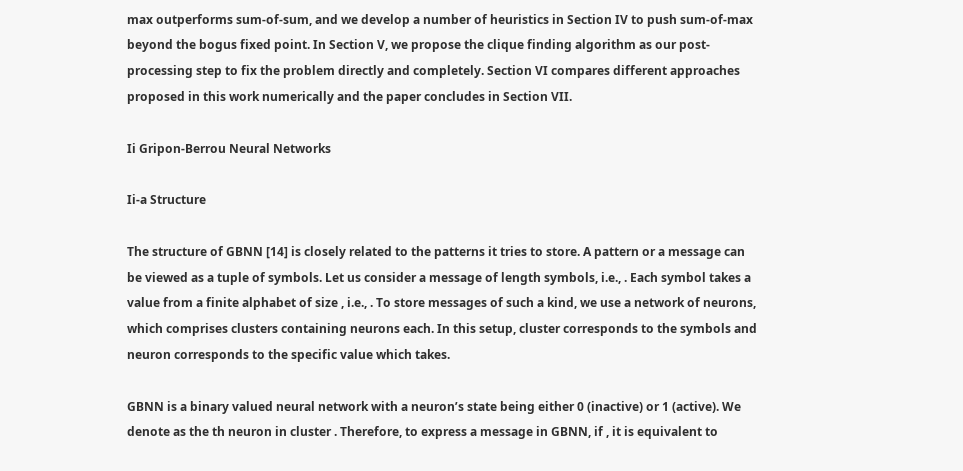max outperforms sum-of-sum, and we develop a number of heuristics in Section IV to push sum-of-max beyond the bogus fixed point. In Section V, we propose the clique finding algorithm as our post-processing step to fix the problem directly and completely. Section VI compares different approaches proposed in this work numerically and the paper concludes in Section VII.

Ii Gripon-Berrou Neural Networks

Ii-a Structure

The structure of GBNN [14] is closely related to the patterns it tries to store. A pattern or a message can be viewed as a tuple of symbols. Let us consider a message of length symbols, i.e., . Each symbol takes a value from a finite alphabet of size , i.e., . To store messages of such a kind, we use a network of neurons, which comprises clusters containing neurons each. In this setup, cluster corresponds to the symbols and neuron corresponds to the specific value which takes.

GBNN is a binary valued neural network with a neuron’s state being either 0 (inactive) or 1 (active). We denote as the th neuron in cluster . Therefore, to express a message in GBNN, if , it is equivalent to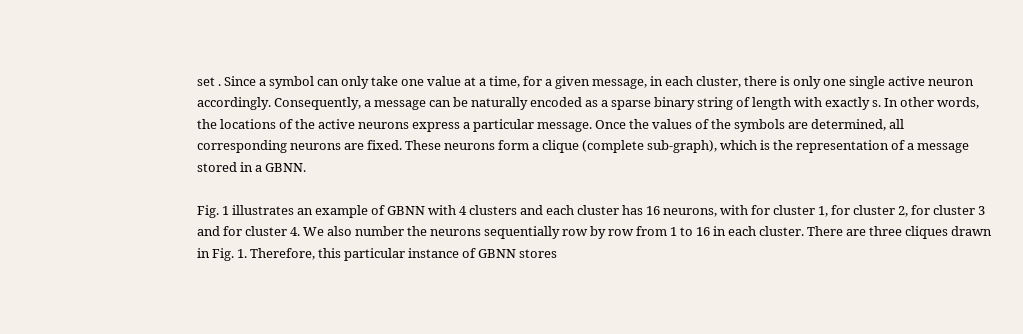set . Since a symbol can only take one value at a time, for a given message, in each cluster, there is only one single active neuron accordingly. Consequently, a message can be naturally encoded as a sparse binary string of length with exactly s. In other words, the locations of the active neurons express a particular message. Once the values of the symbols are determined, all corresponding neurons are fixed. These neurons form a clique (complete sub-graph), which is the representation of a message stored in a GBNN.

Fig. 1 illustrates an example of GBNN with 4 clusters and each cluster has 16 neurons, with for cluster 1, for cluster 2, for cluster 3 and for cluster 4. We also number the neurons sequentially row by row from 1 to 16 in each cluster. There are three cliques drawn in Fig. 1. Therefore, this particular instance of GBNN stores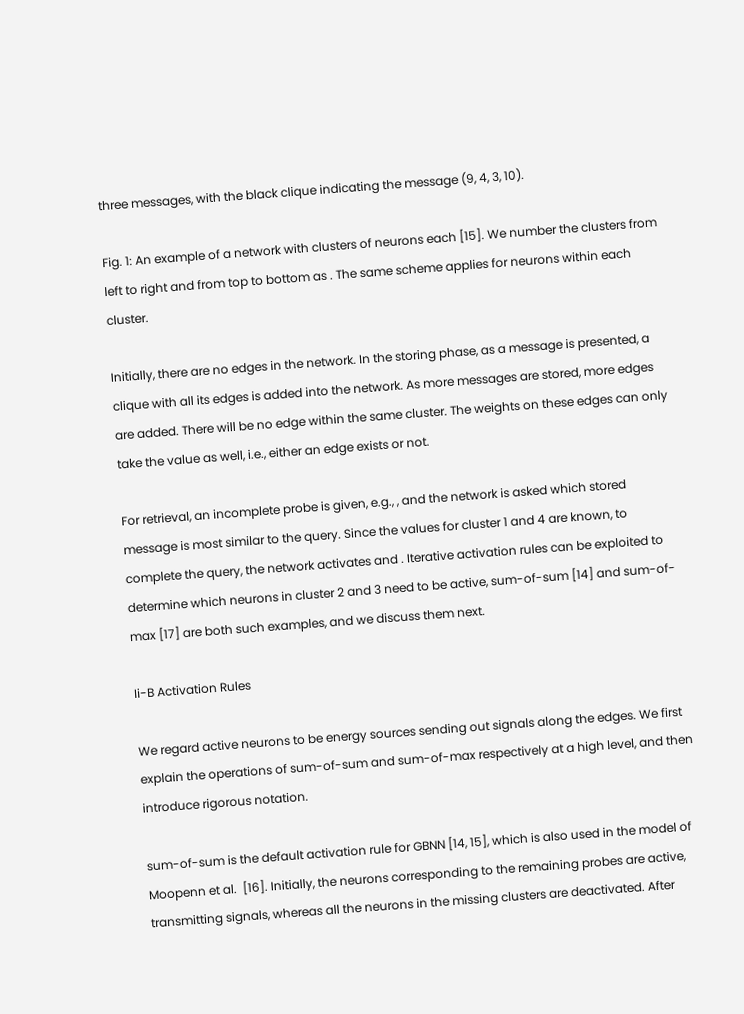three messages, with the black clique indicating the message (9, 4, 3, 10).

Fig. 1: An example of a network with clusters of neurons each [15]. We number the clusters from left to right and from top to bottom as . The same scheme applies for neurons within each cluster.

Initially, there are no edges in the network. In the storing phase, as a message is presented, a clique with all its edges is added into the network. As more messages are stored, more edges are added. There will be no edge within the same cluster. The weights on these edges can only take the value as well, i.e., either an edge exists or not.

For retrieval, an incomplete probe is given, e.g., , and the network is asked which stored message is most similar to the query. Since the values for cluster 1 and 4 are known, to complete the query, the network activates and . Iterative activation rules can be exploited to determine which neurons in cluster 2 and 3 need to be active, sum-of-sum [14] and sum-of-max [17] are both such examples, and we discuss them next.

Ii-B Activation Rules

We regard active neurons to be energy sources sending out signals along the edges. We first explain the operations of sum-of-sum and sum-of-max respectively at a high level, and then introduce rigorous notation.

sum-of-sum is the default activation rule for GBNN [14, 15], which is also used in the model of Moopenn et al.  [16]. Initially, the neurons corresponding to the remaining probes are active, transmitting signals, whereas all the neurons in the missing clusters are deactivated. After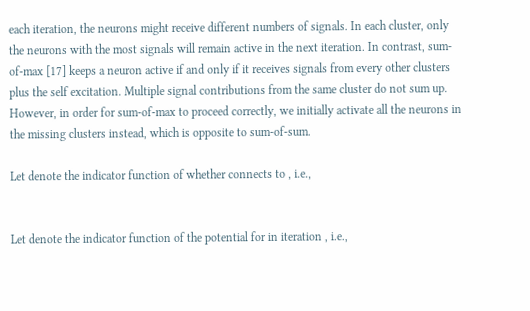each iteration, the neurons might receive different numbers of signals. In each cluster, only the neurons with the most signals will remain active in the next iteration. In contrast, sum-of-max [17] keeps a neuron active if and only if it receives signals from every other clusters plus the self excitation. Multiple signal contributions from the same cluster do not sum up. However, in order for sum-of-max to proceed correctly, we initially activate all the neurons in the missing clusters instead, which is opposite to sum-of-sum.

Let denote the indicator function of whether connects to , i.e.,


Let denote the indicator function of the potential for in iteration , i.e.,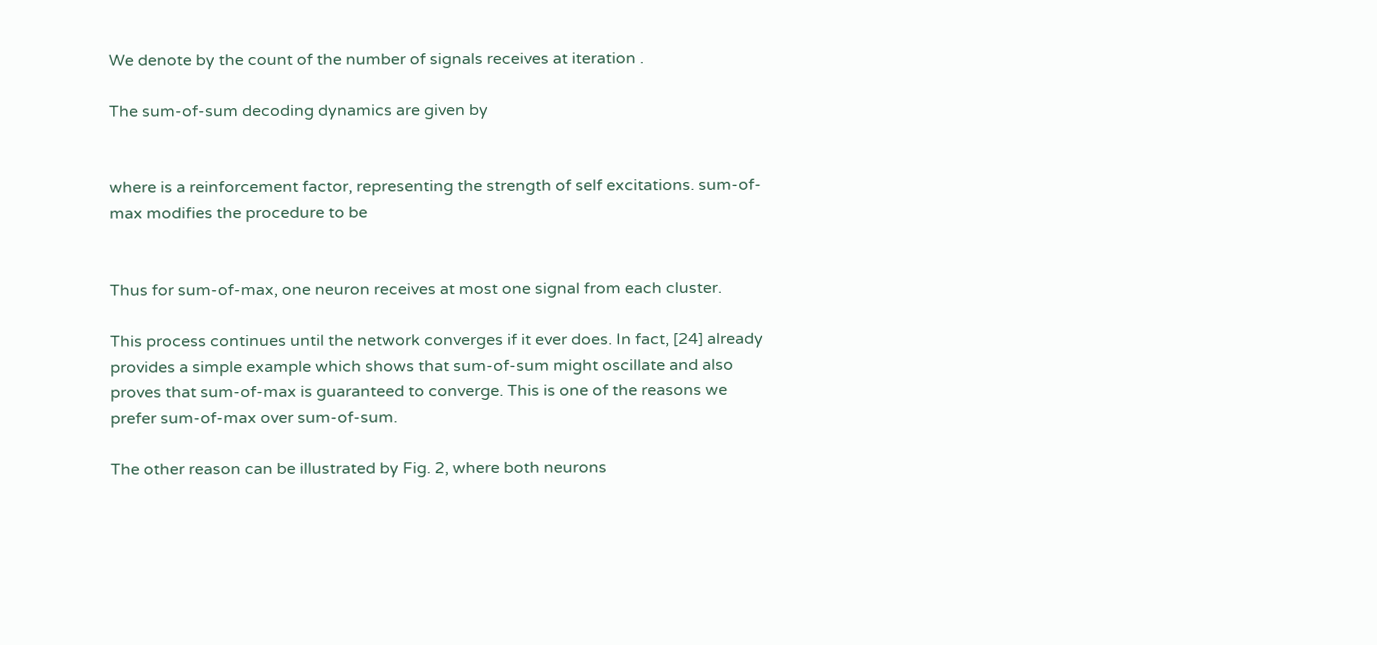We denote by the count of the number of signals receives at iteration .

The sum-of-sum decoding dynamics are given by


where is a reinforcement factor, representing the strength of self excitations. sum-of-max modifies the procedure to be


Thus for sum-of-max, one neuron receives at most one signal from each cluster.

This process continues until the network converges if it ever does. In fact, [24] already provides a simple example which shows that sum-of-sum might oscillate and also proves that sum-of-max is guaranteed to converge. This is one of the reasons we prefer sum-of-max over sum-of-sum.

The other reason can be illustrated by Fig. 2, where both neurons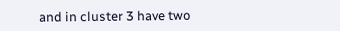and in cluster 3 have two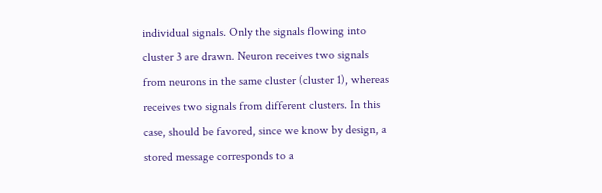individual signals. Only the signals flowing into cluster 3 are drawn. Neuron receives two signals from neurons in the same cluster (cluster 1), whereas receives two signals from different clusters. In this case, should be favored, since we know by design, a stored message corresponds to a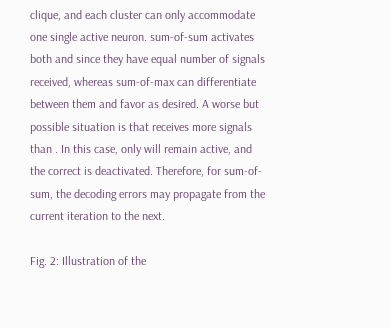clique, and each cluster can only accommodate one single active neuron. sum-of-sum activates both and since they have equal number of signals received, whereas sum-of-max can differentiate between them and favor as desired. A worse but possible situation is that receives more signals than . In this case, only will remain active, and the correct is deactivated. Therefore, for sum-of-sum, the decoding errors may propagate from the current iteration to the next.

Fig. 2: Illustration of the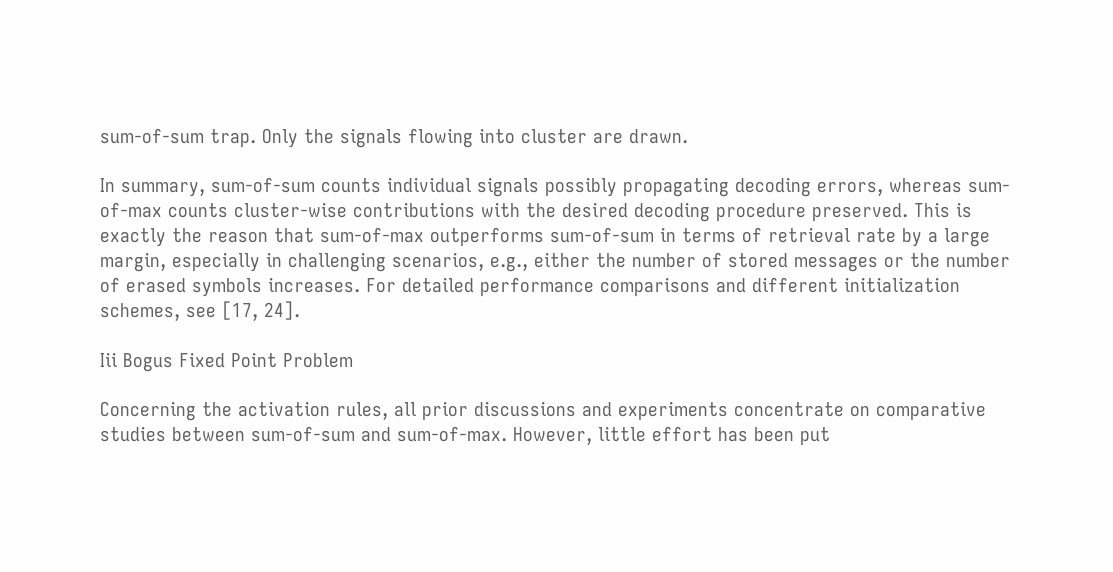sum-of-sum trap. Only the signals flowing into cluster are drawn.

In summary, sum-of-sum counts individual signals possibly propagating decoding errors, whereas sum-of-max counts cluster-wise contributions with the desired decoding procedure preserved. This is exactly the reason that sum-of-max outperforms sum-of-sum in terms of retrieval rate by a large margin, especially in challenging scenarios, e.g., either the number of stored messages or the number of erased symbols increases. For detailed performance comparisons and different initialization schemes, see [17, 24].

Iii Bogus Fixed Point Problem

Concerning the activation rules, all prior discussions and experiments concentrate on comparative studies between sum-of-sum and sum-of-max. However, little effort has been put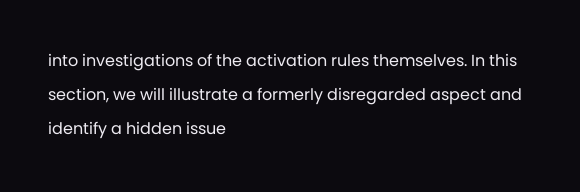into investigations of the activation rules themselves. In this section, we will illustrate a formerly disregarded aspect and identify a hidden issue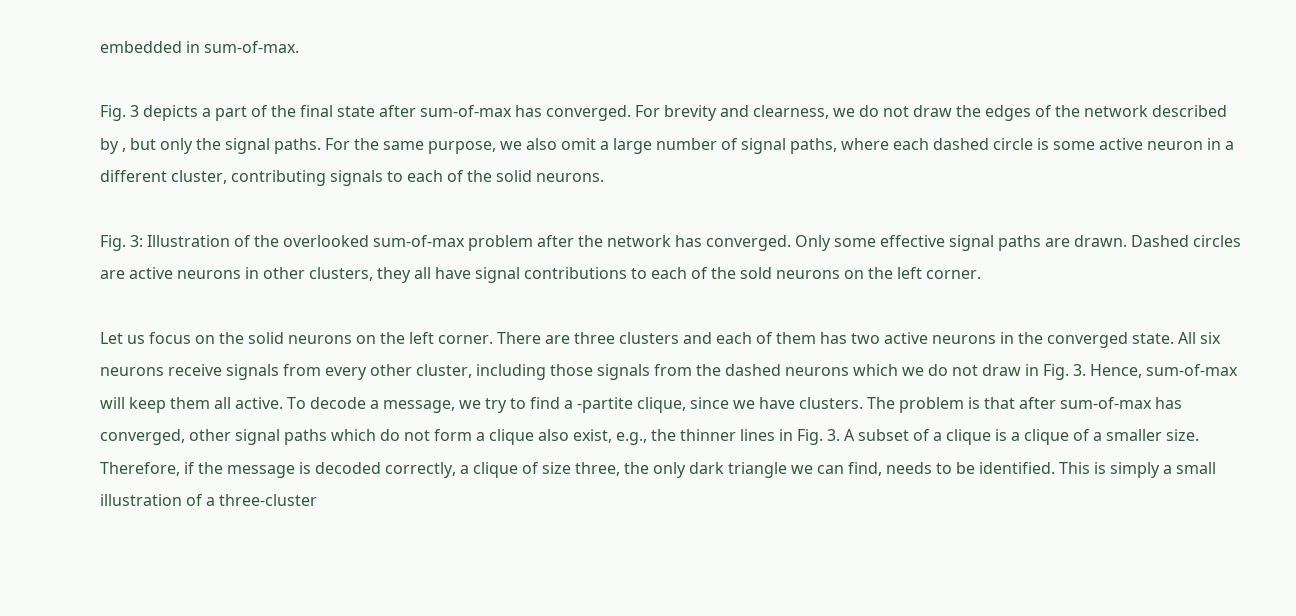embedded in sum-of-max.

Fig. 3 depicts a part of the final state after sum-of-max has converged. For brevity and clearness, we do not draw the edges of the network described by , but only the signal paths. For the same purpose, we also omit a large number of signal paths, where each dashed circle is some active neuron in a different cluster, contributing signals to each of the solid neurons.

Fig. 3: Illustration of the overlooked sum-of-max problem after the network has converged. Only some effective signal paths are drawn. Dashed circles are active neurons in other clusters, they all have signal contributions to each of the sold neurons on the left corner.

Let us focus on the solid neurons on the left corner. There are three clusters and each of them has two active neurons in the converged state. All six neurons receive signals from every other cluster, including those signals from the dashed neurons which we do not draw in Fig. 3. Hence, sum-of-max will keep them all active. To decode a message, we try to find a -partite clique, since we have clusters. The problem is that after sum-of-max has converged, other signal paths which do not form a clique also exist, e.g., the thinner lines in Fig. 3. A subset of a clique is a clique of a smaller size. Therefore, if the message is decoded correctly, a clique of size three, the only dark triangle we can find, needs to be identified. This is simply a small illustration of a three-cluster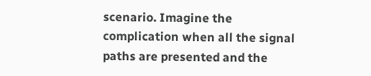scenario. Imagine the complication when all the signal paths are presented and the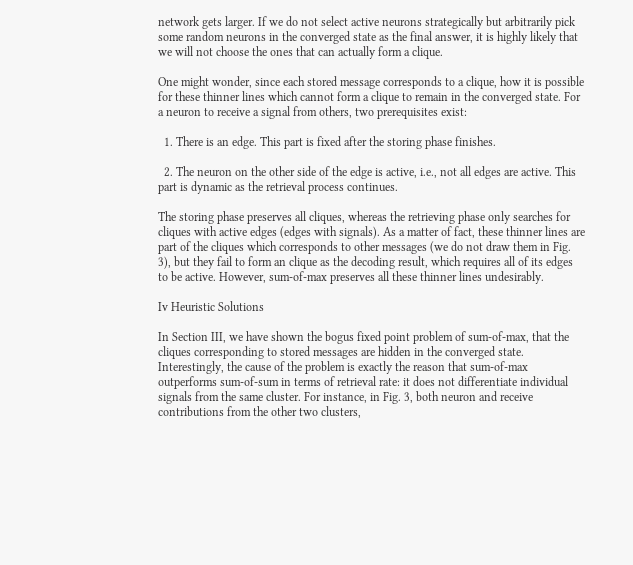network gets larger. If we do not select active neurons strategically but arbitrarily pick some random neurons in the converged state as the final answer, it is highly likely that we will not choose the ones that can actually form a clique.

One might wonder, since each stored message corresponds to a clique, how it is possible for these thinner lines which cannot form a clique to remain in the converged state. For a neuron to receive a signal from others, two prerequisites exist:

  1. There is an edge. This part is fixed after the storing phase finishes.

  2. The neuron on the other side of the edge is active, i.e., not all edges are active. This part is dynamic as the retrieval process continues.

The storing phase preserves all cliques, whereas the retrieving phase only searches for cliques with active edges (edges with signals). As a matter of fact, these thinner lines are part of the cliques which corresponds to other messages (we do not draw them in Fig. 3), but they fail to form an clique as the decoding result, which requires all of its edges to be active. However, sum-of-max preserves all these thinner lines undesirably.

Iv Heuristic Solutions

In Section III, we have shown the bogus fixed point problem of sum-of-max, that the cliques corresponding to stored messages are hidden in the converged state. Interestingly, the cause of the problem is exactly the reason that sum-of-max outperforms sum-of-sum in terms of retrieval rate: it does not differentiate individual signals from the same cluster. For instance, in Fig. 3, both neuron and receive contributions from the other two clusters,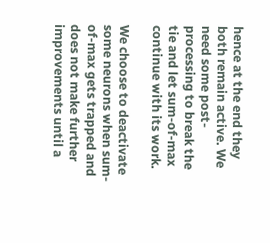hence at the end they both remain active. We need some post-processing to break the tie and let sum-of-max continue with its work.

We choose to deactivate some neurons when sum-of-max gets trapped and does not make further improvements until a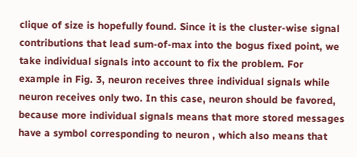clique of size is hopefully found. Since it is the cluster-wise signal contributions that lead sum-of-max into the bogus fixed point, we take individual signals into account to fix the problem. For example in Fig. 3, neuron receives three individual signals while neuron receives only two. In this case, neuron should be favored, because more individual signals means that more stored messages have a symbol corresponding to neuron , which also means that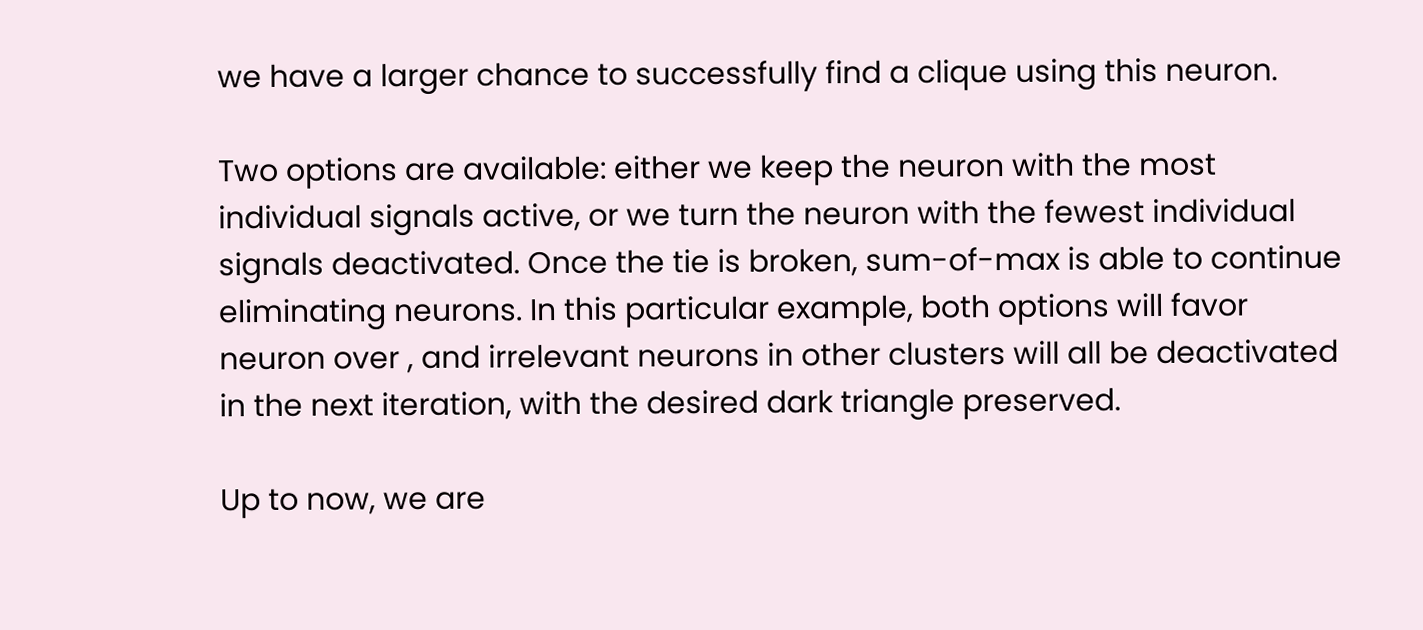we have a larger chance to successfully find a clique using this neuron.

Two options are available: either we keep the neuron with the most individual signals active, or we turn the neuron with the fewest individual signals deactivated. Once the tie is broken, sum-of-max is able to continue eliminating neurons. In this particular example, both options will favor neuron over , and irrelevant neurons in other clusters will all be deactivated in the next iteration, with the desired dark triangle preserved.

Up to now, we are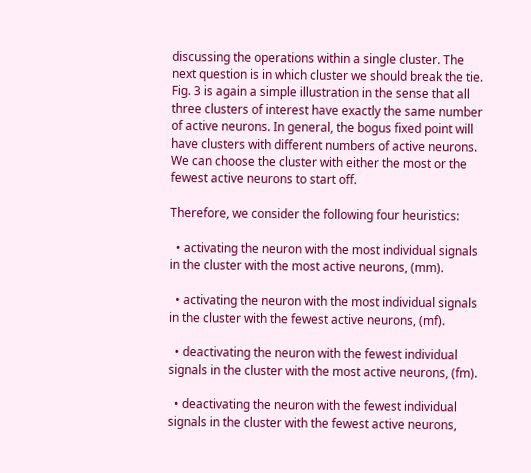discussing the operations within a single cluster. The next question is in which cluster we should break the tie. Fig. 3 is again a simple illustration in the sense that all three clusters of interest have exactly the same number of active neurons. In general, the bogus fixed point will have clusters with different numbers of active neurons. We can choose the cluster with either the most or the fewest active neurons to start off.

Therefore, we consider the following four heuristics:

  • activating the neuron with the most individual signals in the cluster with the most active neurons, (mm).

  • activating the neuron with the most individual signals in the cluster with the fewest active neurons, (mf).

  • deactivating the neuron with the fewest individual signals in the cluster with the most active neurons, (fm).

  • deactivating the neuron with the fewest individual signals in the cluster with the fewest active neurons,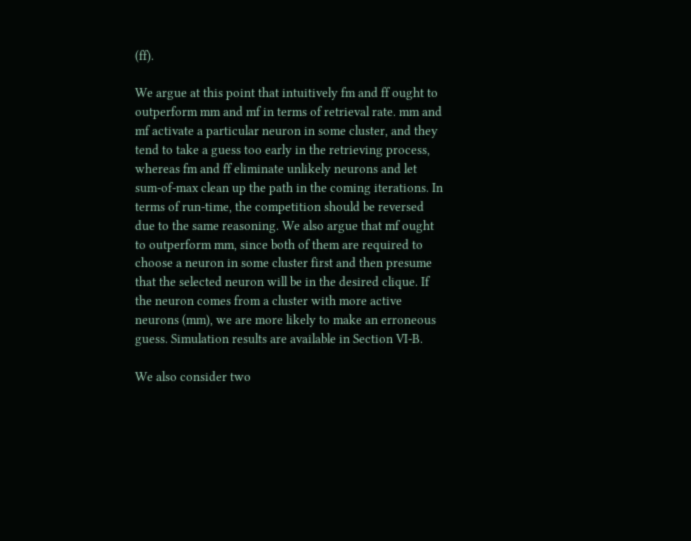(ff).

We argue at this point that intuitively fm and ff ought to outperform mm and mf in terms of retrieval rate. mm and mf activate a particular neuron in some cluster, and they tend to take a guess too early in the retrieving process, whereas fm and ff eliminate unlikely neurons and let sum-of-max clean up the path in the coming iterations. In terms of run-time, the competition should be reversed due to the same reasoning. We also argue that mf ought to outperform mm, since both of them are required to choose a neuron in some cluster first and then presume that the selected neuron will be in the desired clique. If the neuron comes from a cluster with more active neurons (mm), we are more likely to make an erroneous guess. Simulation results are available in Section VI-B.

We also consider two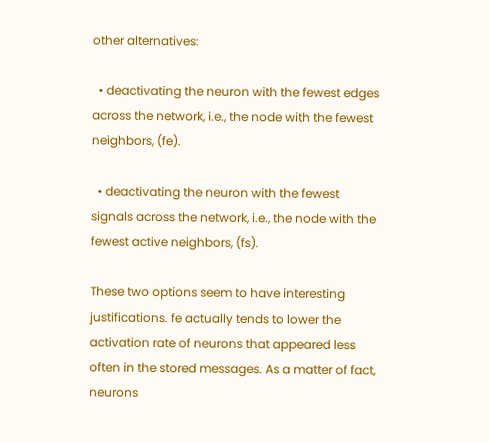other alternatives:

  • deactivating the neuron with the fewest edges across the network, i.e., the node with the fewest neighbors, (fe).

  • deactivating the neuron with the fewest signals across the network, i.e., the node with the fewest active neighbors, (fs).

These two options seem to have interesting justifications. fe actually tends to lower the activation rate of neurons that appeared less often in the stored messages. As a matter of fact, neurons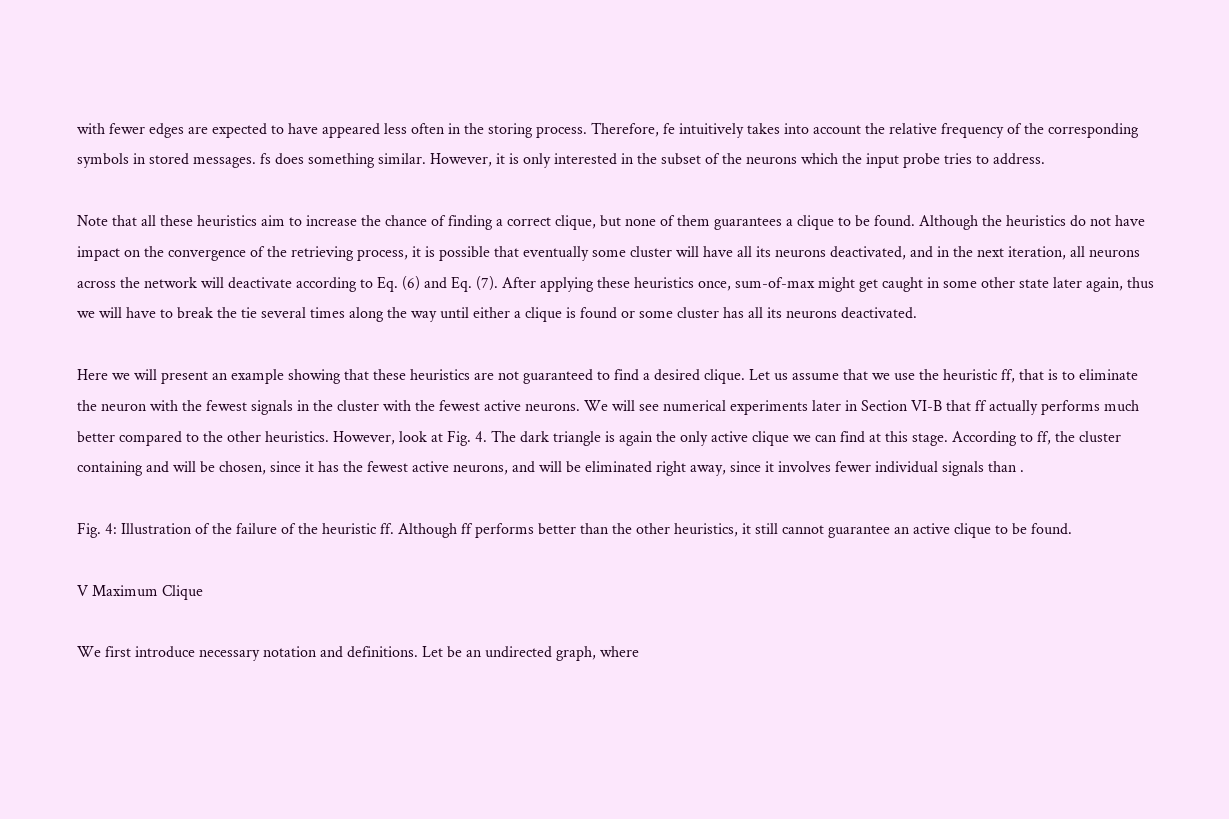with fewer edges are expected to have appeared less often in the storing process. Therefore, fe intuitively takes into account the relative frequency of the corresponding symbols in stored messages. fs does something similar. However, it is only interested in the subset of the neurons which the input probe tries to address.

Note that all these heuristics aim to increase the chance of finding a correct clique, but none of them guarantees a clique to be found. Although the heuristics do not have impact on the convergence of the retrieving process, it is possible that eventually some cluster will have all its neurons deactivated, and in the next iteration, all neurons across the network will deactivate according to Eq. (6) and Eq. (7). After applying these heuristics once, sum-of-max might get caught in some other state later again, thus we will have to break the tie several times along the way until either a clique is found or some cluster has all its neurons deactivated.

Here we will present an example showing that these heuristics are not guaranteed to find a desired clique. Let us assume that we use the heuristic ff, that is to eliminate the neuron with the fewest signals in the cluster with the fewest active neurons. We will see numerical experiments later in Section VI-B that ff actually performs much better compared to the other heuristics. However, look at Fig. 4. The dark triangle is again the only active clique we can find at this stage. According to ff, the cluster containing and will be chosen, since it has the fewest active neurons, and will be eliminated right away, since it involves fewer individual signals than .

Fig. 4: Illustration of the failure of the heuristic ff. Although ff performs better than the other heuristics, it still cannot guarantee an active clique to be found.

V Maximum Clique

We first introduce necessary notation and definitions. Let be an undirected graph, where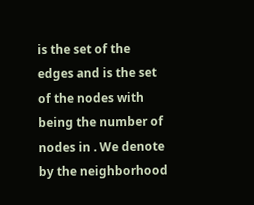is the set of the edges and is the set of the nodes with being the number of nodes in . We denote by the neighborhood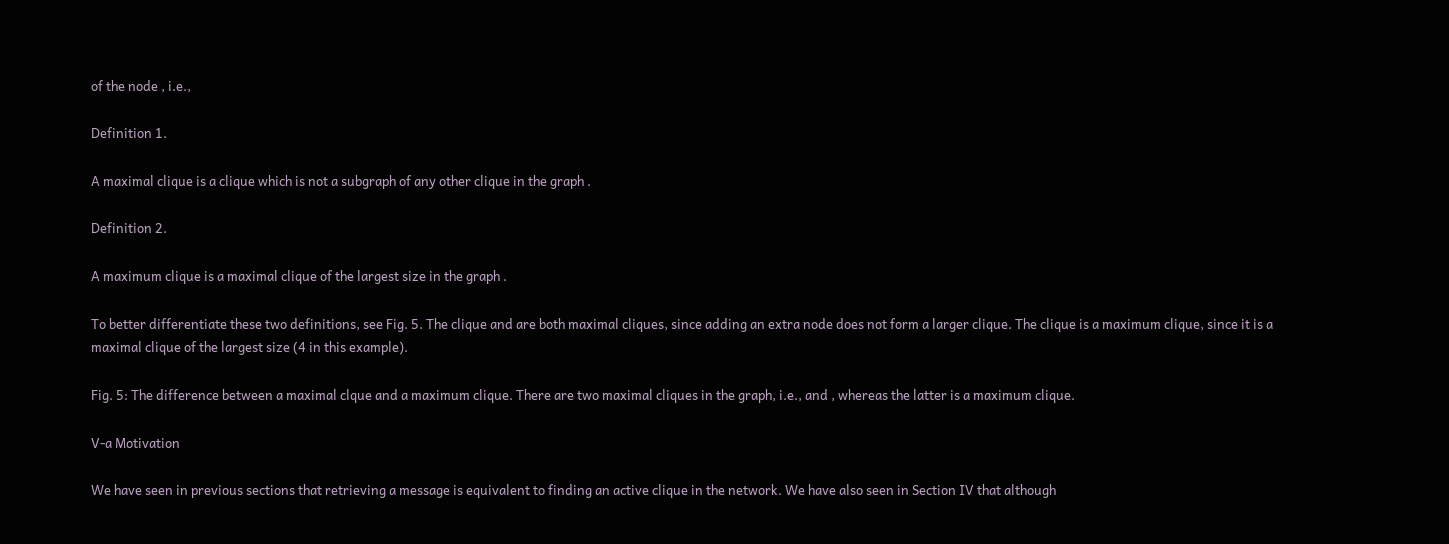of the node , i.e.,

Definition 1.

A maximal clique is a clique which is not a subgraph of any other clique in the graph .

Definition 2.

A maximum clique is a maximal clique of the largest size in the graph .

To better differentiate these two definitions, see Fig. 5. The clique and are both maximal cliques, since adding an extra node does not form a larger clique. The clique is a maximum clique, since it is a maximal clique of the largest size (4 in this example).

Fig. 5: The difference between a maximal clque and a maximum clique. There are two maximal cliques in the graph, i.e., and , whereas the latter is a maximum clique.

V-a Motivation

We have seen in previous sections that retrieving a message is equivalent to finding an active clique in the network. We have also seen in Section IV that although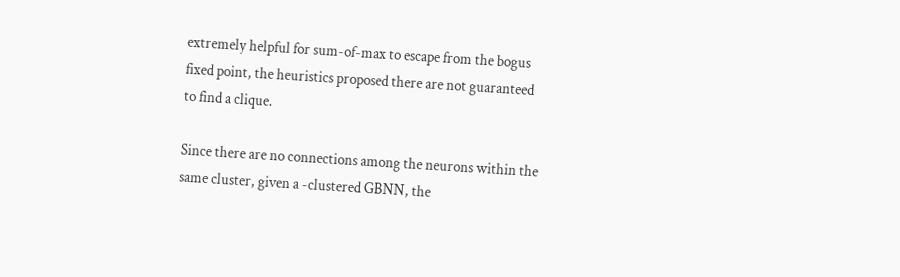extremely helpful for sum-of-max to escape from the bogus fixed point, the heuristics proposed there are not guaranteed to find a clique.

Since there are no connections among the neurons within the same cluster, given a -clustered GBNN, the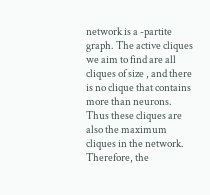network is a -partite graph. The active cliques we aim to find are all cliques of size , and there is no clique that contains more than neurons. Thus these cliques are also the maximum cliques in the network. Therefore, the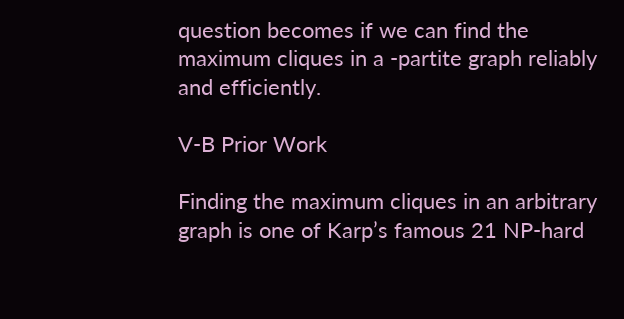question becomes if we can find the maximum cliques in a -partite graph reliably and efficiently.

V-B Prior Work

Finding the maximum cliques in an arbitrary graph is one of Karp’s famous 21 NP-hard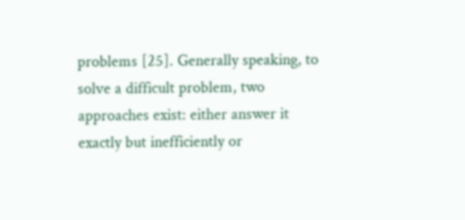problems [25]. Generally speaking, to solve a difficult problem, two approaches exist: either answer it exactly but inefficiently or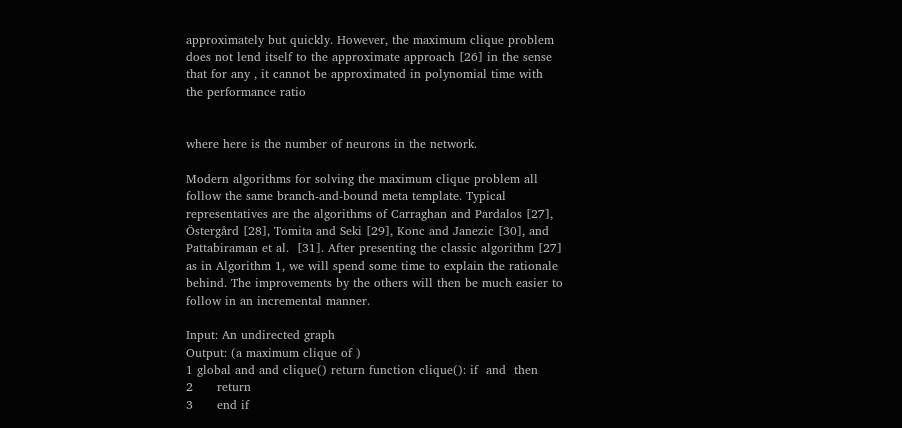approximately but quickly. However, the maximum clique problem does not lend itself to the approximate approach [26] in the sense that for any , it cannot be approximated in polynomial time with the performance ratio


where here is the number of neurons in the network.

Modern algorithms for solving the maximum clique problem all follow the same branch-and-bound meta template. Typical representatives are the algorithms of Carraghan and Pardalos [27], Östergård [28], Tomita and Seki [29], Konc and Janezic [30], and Pattabiraman et al.  [31]. After presenting the classic algorithm [27] as in Algorithm 1, we will spend some time to explain the rationale behind. The improvements by the others will then be much easier to follow in an incremental manner.

Input: An undirected graph
Output: (a maximum clique of )
1 global and and clique() return function clique(): if  and  then
2      return
3      end if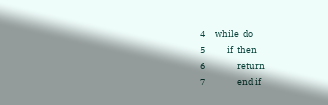4     while  do
5           if  then
6                return
7                end if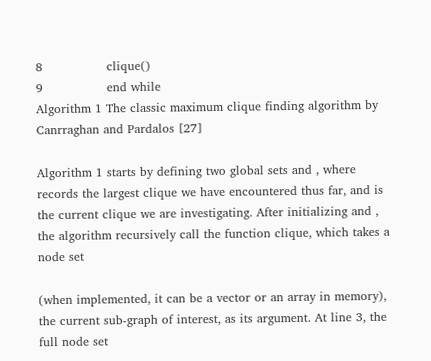8                clique()
9                end while
Algorithm 1 The classic maximum clique finding algorithm by Canrraghan and Pardalos [27]

Algorithm 1 starts by defining two global sets and , where records the largest clique we have encountered thus far, and is the current clique we are investigating. After initializing and , the algorithm recursively call the function clique, which takes a node set

(when implemented, it can be a vector or an array in memory), the current sub-graph of interest, as its argument. At line 3, the full node set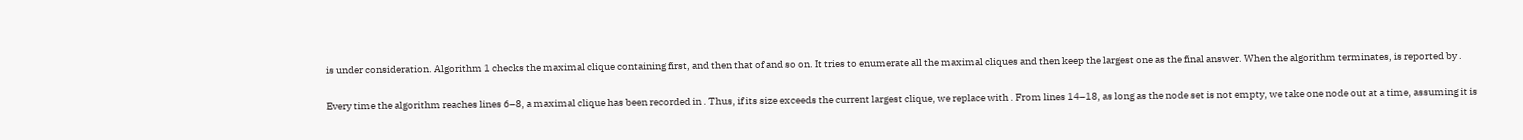is under consideration. Algorithm 1 checks the maximal clique containing first, and then that of and so on. It tries to enumerate all the maximal cliques and then keep the largest one as the final answer. When the algorithm terminates, is reported by .

Every time the algorithm reaches lines 6–8, a maximal clique has been recorded in . Thus, if its size exceeds the current largest clique, we replace with . From lines 14–18, as long as the node set is not empty, we take one node out at a time, assuming it is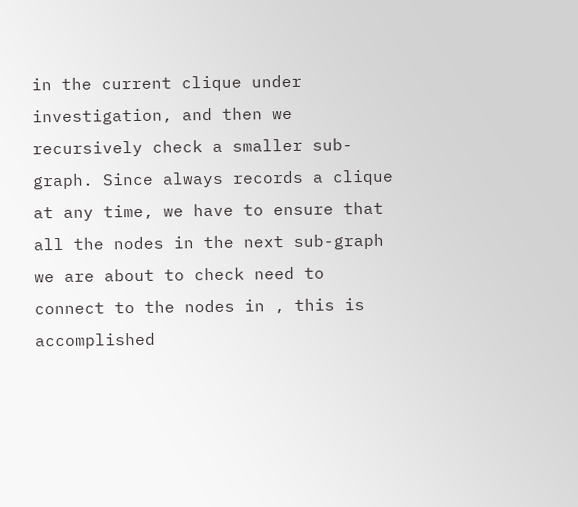in the current clique under investigation, and then we recursively check a smaller sub-graph. Since always records a clique at any time, we have to ensure that all the nodes in the next sub-graph we are about to check need to connect to the nodes in , this is accomplished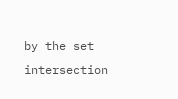by the set intersection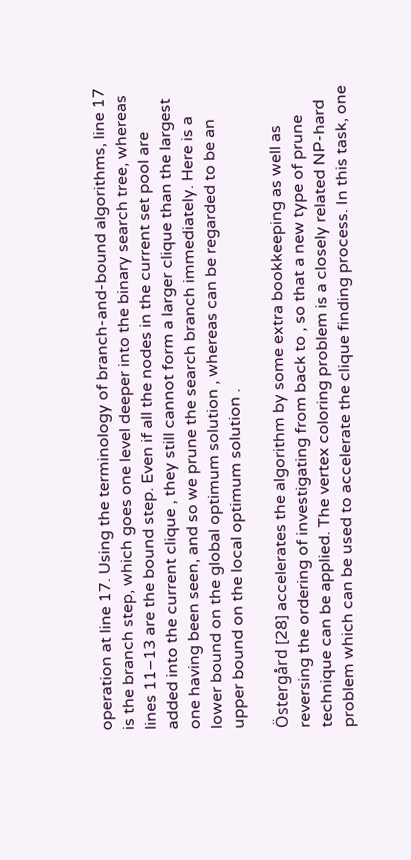operation at line 17. Using the terminology of branch-and-bound algorithms, line 17 is the branch step, which goes one level deeper into the binary search tree, whereas lines 11–13 are the bound step. Even if all the nodes in the current set pool are added into the current clique , they still cannot form a larger clique than the largest one having been seen, and so we prune the search branch immediately. Here is a lower bound on the global optimum solution , whereas can be regarded to be an upper bound on the local optimum solution .

Östergård [28] accelerates the algorithm by some extra bookkeeping as well as reversing the ordering of investigating from back to , so that a new type of prune technique can be applied. The vertex coloring problem is a closely related NP-hard problem which can be used to accelerate the clique finding process. In this task, one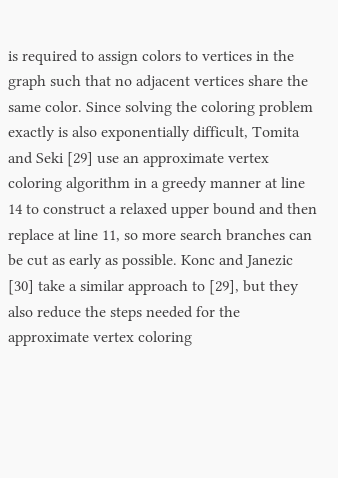is required to assign colors to vertices in the graph such that no adjacent vertices share the same color. Since solving the coloring problem exactly is also exponentially difficult, Tomita and Seki [29] use an approximate vertex coloring algorithm in a greedy manner at line 14 to construct a relaxed upper bound and then replace at line 11, so more search branches can be cut as early as possible. Konc and Janezic [30] take a similar approach to [29], but they also reduce the steps needed for the approximate vertex coloring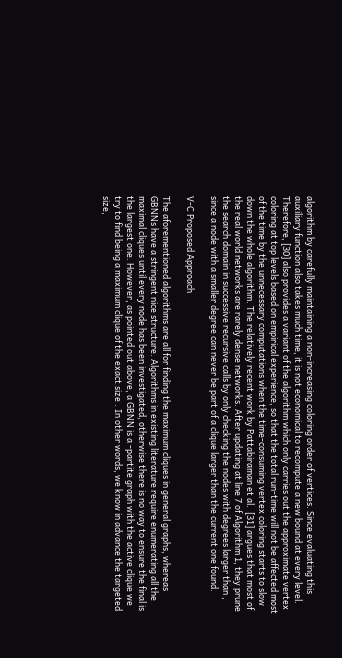algorithm by carefully maintaining a non-increasing coloring order of vertices. Since evaluating this auxiliary function also takes much time, it is not economical to recompute a new bound at every level. Therefore, [30] also provides a variant of the algorithm which only carries out the approximate vertex coloring at top levels based on empirical experience, so that the total run-time will not be affected most of the time by the unnecessary computations when the time-consuming vertex coloring starts to slow down the whole algorithm. The relatively recent work by Pattabiraman et al.  [31] argues that most of the real world networks are rarely dense networks. After updating at line 7 of Algorithm 1, they prune the search domain in successive recursive calls by only checking the nodes with degrees larger than , since a node with a smaller degree can never be part of a clique larger than the current one found.

V-C Proposed Approach

The aforementioned algorithms are all for finding the maximum cliques in general graphs, whereas GBNNs have a stringent nice structure. Algorithms in existing literature require enumerating all the maximal cliques until every node has been investigated, otherwise there is no way to ensure the final is the largest one. However, as pointed out above, a GBNN is a -partite graph with the active clique we try to find being a maximum clique of the exact size . In other words, we know in advance the targeted size,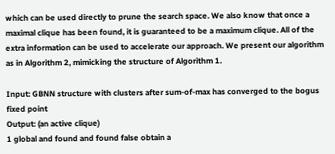which can be used directly to prune the search space. We also know that once a maximal clique has been found, it is guaranteed to be a maximum clique. All of the extra information can be used to accelerate our approach. We present our algorithm as in Algorithm 2, mimicking the structure of Algorithm 1.

Input: GBNN structure with clusters after sum-of-max has converged to the bogus fixed point
Output: (an active clique)
1 global and found and found false obtain a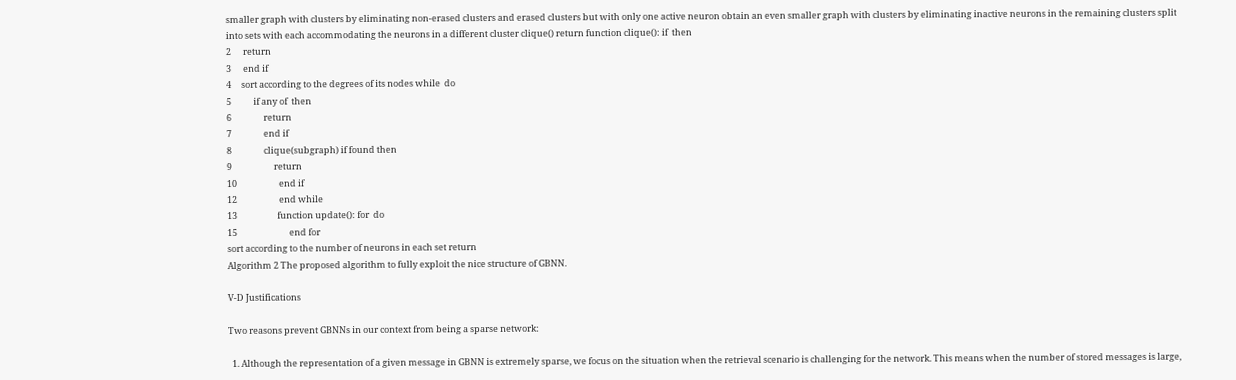smaller graph with clusters by eliminating non-erased clusters and erased clusters but with only one active neuron obtain an even smaller graph with clusters by eliminating inactive neurons in the remaining clusters split into sets with each accommodating the neurons in a different cluster clique() return function clique(): if  then
2      return
3      end if
4     sort according to the degrees of its nodes while  do
5           if any of  then
6                return
7                end if
8                clique(subgraph) if found then
9                     return
10                     end if
12                     end while
13                    function update(): for  do
15                          end for
sort according to the number of neurons in each set return
Algorithm 2 The proposed algorithm to fully exploit the nice structure of GBNN.

V-D Justifications

Two reasons prevent GBNNs in our context from being a sparse network:

  1. Although the representation of a given message in GBNN is extremely sparse, we focus on the situation when the retrieval scenario is challenging for the network. This means when the number of stored messages is large,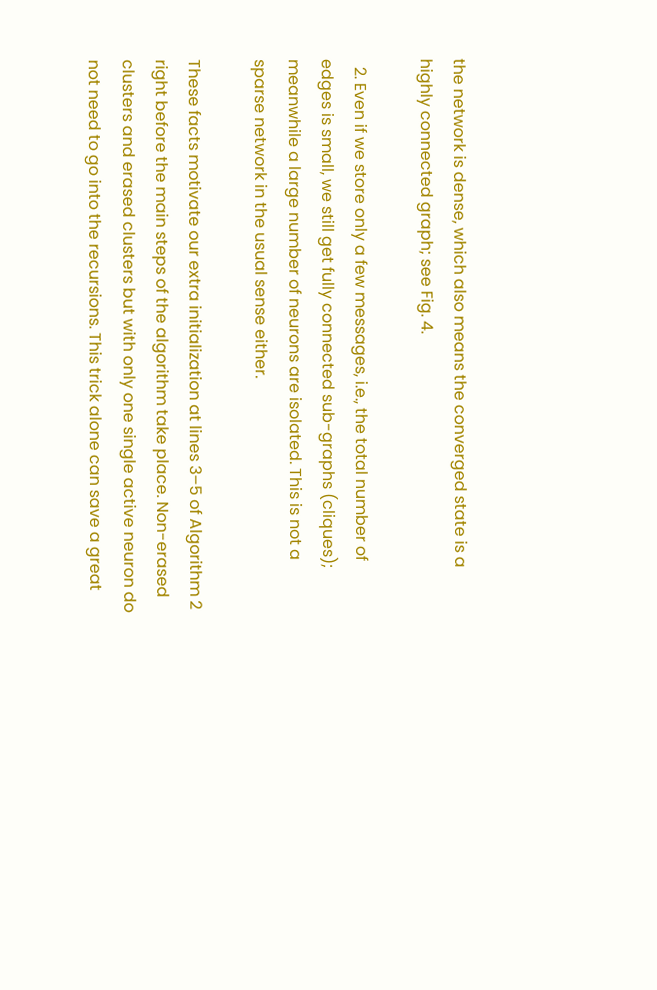the network is dense, which also means the converged state is a highly connected graph; see Fig. 4.

  2. Even if we store only a few messages, i.e., the total number of edges is small, we still get fully connected sub-graphs (cliques); meanwhile a large number of neurons are isolated. This is not a sparse network in the usual sense either.

These facts motivate our extra initialization at lines 3–5 of Algorithm 2 right before the main steps of the algorithm take place. Non-erased clusters and erased clusters but with only one single active neuron do not need to go into the recursions. This trick alone can save a great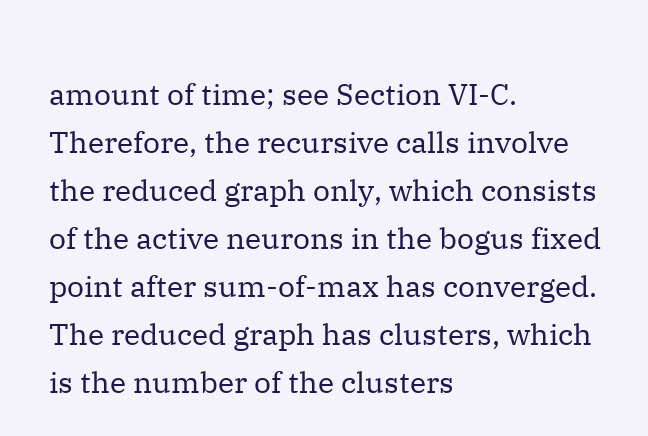amount of time; see Section VI-C. Therefore, the recursive calls involve the reduced graph only, which consists of the active neurons in the bogus fixed point after sum-of-max has converged. The reduced graph has clusters, which is the number of the clusters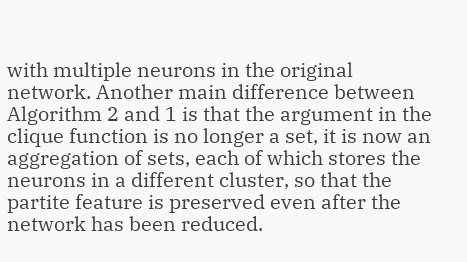with multiple neurons in the original network. Another main difference between Algorithm 2 and 1 is that the argument in the clique function is no longer a set, it is now an aggregation of sets, each of which stores the neurons in a different cluster, so that the partite feature is preserved even after the network has been reduced.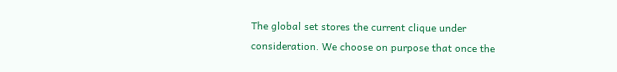The global set stores the current clique under consideration. We choose on purpose that once the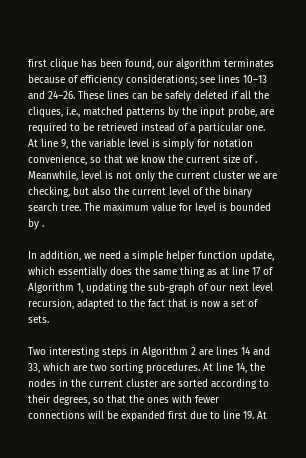first clique has been found, our algorithm terminates because of efficiency considerations; see lines 10–13 and 24–26. These lines can be safely deleted if all the cliques, i.e., matched patterns by the input probe, are required to be retrieved instead of a particular one. At line 9, the variable level is simply for notation convenience, so that we know the current size of . Meanwhile, level is not only the current cluster we are checking, but also the current level of the binary search tree. The maximum value for level is bounded by .

In addition, we need a simple helper function update, which essentially does the same thing as at line 17 of Algorithm 1, updating the sub-graph of our next level recursion, adapted to the fact that is now a set of sets.

Two interesting steps in Algorithm 2 are lines 14 and 33, which are two sorting procedures. At line 14, the nodes in the current cluster are sorted according to their degrees, so that the ones with fewer connections will be expanded first due to line 19. At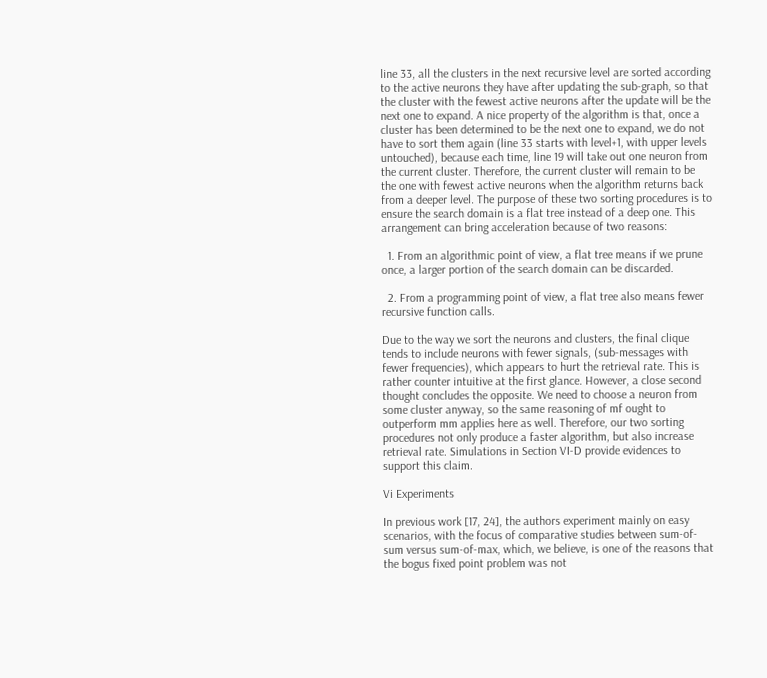line 33, all the clusters in the next recursive level are sorted according to the active neurons they have after updating the sub-graph, so that the cluster with the fewest active neurons after the update will be the next one to expand. A nice property of the algorithm is that, once a cluster has been determined to be the next one to expand, we do not have to sort them again (line 33 starts with level+1, with upper levels untouched), because each time, line 19 will take out one neuron from the current cluster. Therefore, the current cluster will remain to be the one with fewest active neurons when the algorithm returns back from a deeper level. The purpose of these two sorting procedures is to ensure the search domain is a flat tree instead of a deep one. This arrangement can bring acceleration because of two reasons:

  1. From an algorithmic point of view, a flat tree means if we prune once, a larger portion of the search domain can be discarded.

  2. From a programming point of view, a flat tree also means fewer recursive function calls.

Due to the way we sort the neurons and clusters, the final clique tends to include neurons with fewer signals, (sub-messages with fewer frequencies), which appears to hurt the retrieval rate. This is rather counter intuitive at the first glance. However, a close second thought concludes the opposite. We need to choose a neuron from some cluster anyway, so the same reasoning of mf ought to outperform mm applies here as well. Therefore, our two sorting procedures not only produce a faster algorithm, but also increase retrieval rate. Simulations in Section VI-D provide evidences to support this claim.

Vi Experiments

In previous work [17, 24], the authors experiment mainly on easy scenarios, with the focus of comparative studies between sum-of-sum versus sum-of-max, which, we believe, is one of the reasons that the bogus fixed point problem was not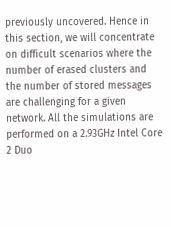previously uncovered. Hence in this section, we will concentrate on difficult scenarios where the number of erased clusters and the number of stored messages are challenging for a given network. All the simulations are performed on a 2.93GHz Intel Core 2 Duo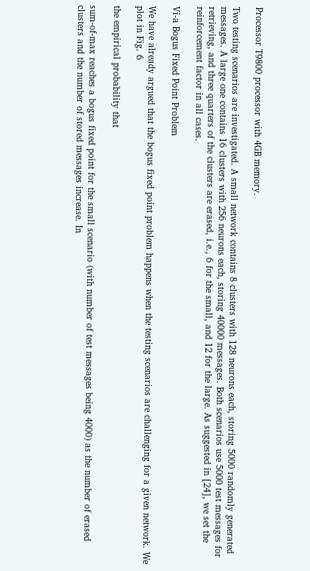Processor T9800 processor with 4GB memory.

Two testing scenarios are investigated. A small network contains 8 clusters with 128 neurons each, storing 5000 randomly generated messages. A large one contains 16 clusters with 256 neurons each, storing 40000 messages. Both scenarios use 5000 test messages for retrieving, and three quarters of the clusters are erased, i.e., 6 for the small, and 12 for the large. As suggested in [24], we set the reinforcement factor in all cases.

Vi-a Bogus Fixed Point Problem

We have already argued that the bogus fixed point problem happens when the testing scenarios are challenging for a given network. We plot in Fig. 6

the empirical probability that

sum-of-max reaches a bogus fixed point for the small scenario (with number of test messages being 4000) as the number of erased clusters and the number of stored messages increase. In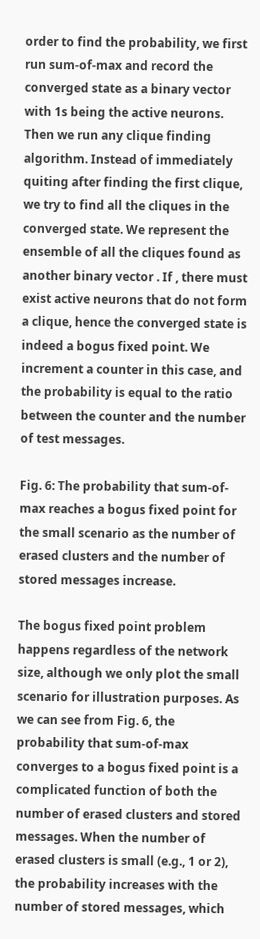order to find the probability, we first run sum-of-max and record the converged state as a binary vector with 1s being the active neurons. Then we run any clique finding algorithm. Instead of immediately quiting after finding the first clique, we try to find all the cliques in the converged state. We represent the ensemble of all the cliques found as another binary vector . If , there must exist active neurons that do not form a clique, hence the converged state is indeed a bogus fixed point. We increment a counter in this case, and the probability is equal to the ratio between the counter and the number of test messages.

Fig. 6: The probability that sum-of-max reaches a bogus fixed point for the small scenario as the number of erased clusters and the number of stored messages increase.

The bogus fixed point problem happens regardless of the network size, although we only plot the small scenario for illustration purposes. As we can see from Fig. 6, the probability that sum-of-max converges to a bogus fixed point is a complicated function of both the number of erased clusters and stored messages. When the number of erased clusters is small (e.g., 1 or 2), the probability increases with the number of stored messages, which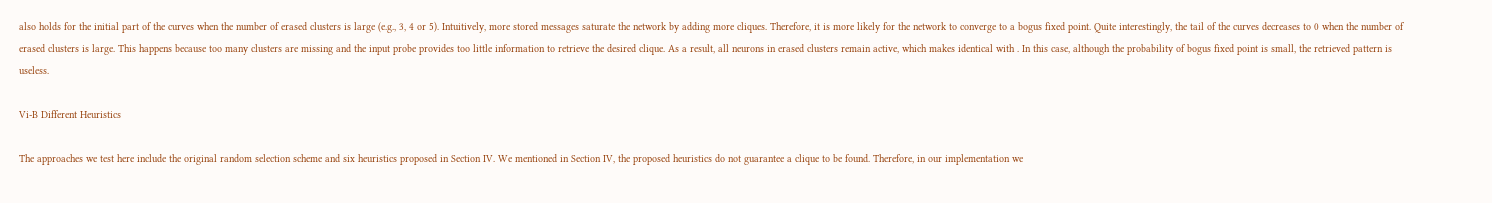also holds for the initial part of the curves when the number of erased clusters is large (e.g., 3, 4 or 5). Intuitively, more stored messages saturate the network by adding more cliques. Therefore, it is more likely for the network to converge to a bogus fixed point. Quite interestingly, the tail of the curves decreases to 0 when the number of erased clusters is large. This happens because too many clusters are missing and the input probe provides too little information to retrieve the desired clique. As a result, all neurons in erased clusters remain active, which makes identical with . In this case, although the probability of bogus fixed point is small, the retrieved pattern is useless.

Vi-B Different Heuristics

The approaches we test here include the original random selection scheme and six heuristics proposed in Section IV. We mentioned in Section IV, the proposed heuristics do not guarantee a clique to be found. Therefore, in our implementation we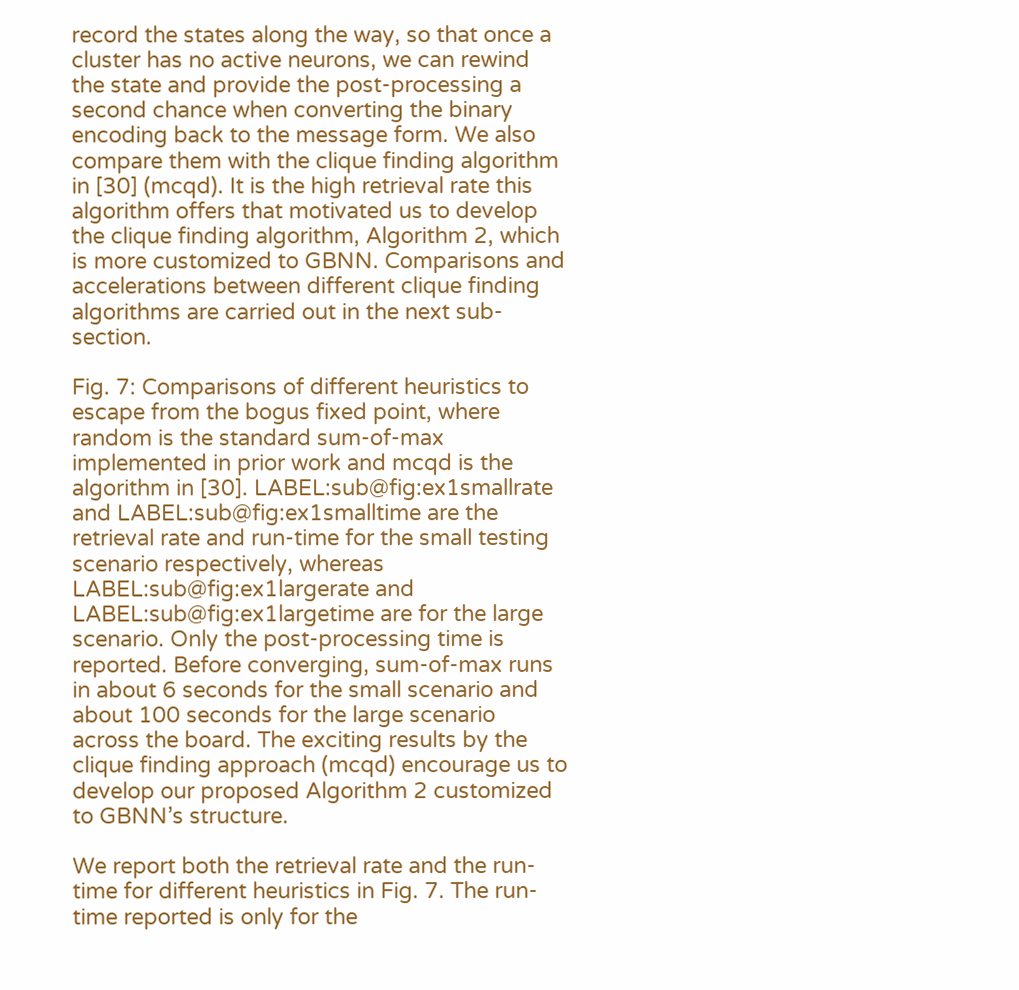record the states along the way, so that once a cluster has no active neurons, we can rewind the state and provide the post-processing a second chance when converting the binary encoding back to the message form. We also compare them with the clique finding algorithm in [30] (mcqd). It is the high retrieval rate this algorithm offers that motivated us to develop the clique finding algorithm, Algorithm 2, which is more customized to GBNN. Comparisons and accelerations between different clique finding algorithms are carried out in the next sub-section.

Fig. 7: Comparisons of different heuristics to escape from the bogus fixed point, where random is the standard sum-of-max implemented in prior work and mcqd is the algorithm in [30]. LABEL:sub@fig:ex1smallrate and LABEL:sub@fig:ex1smalltime are the retrieval rate and run-time for the small testing scenario respectively, whereas LABEL:sub@fig:ex1largerate and LABEL:sub@fig:ex1largetime are for the large scenario. Only the post-processing time is reported. Before converging, sum-of-max runs in about 6 seconds for the small scenario and about 100 seconds for the large scenario across the board. The exciting results by the clique finding approach (mcqd) encourage us to develop our proposed Algorithm 2 customized to GBNN’s structure.

We report both the retrieval rate and the run-time for different heuristics in Fig. 7. The run-time reported is only for the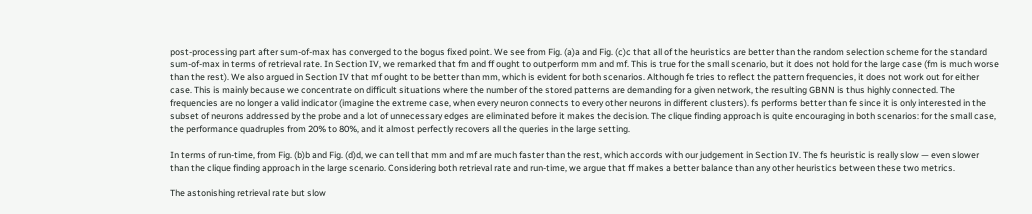post-processing part after sum-of-max has converged to the bogus fixed point. We see from Fig. (a)a and Fig. (c)c that all of the heuristics are better than the random selection scheme for the standard sum-of-max in terms of retrieval rate. In Section IV, we remarked that fm and ff ought to outperform mm and mf. This is true for the small scenario, but it does not hold for the large case (fm is much worse than the rest). We also argued in Section IV that mf ought to be better than mm, which is evident for both scenarios. Although fe tries to reflect the pattern frequencies, it does not work out for either case. This is mainly because we concentrate on difficult situations where the number of the stored patterns are demanding for a given network, the resulting GBNN is thus highly connected. The frequencies are no longer a valid indicator (imagine the extreme case, when every neuron connects to every other neurons in different clusters). fs performs better than fe since it is only interested in the subset of neurons addressed by the probe and a lot of unnecessary edges are eliminated before it makes the decision. The clique finding approach is quite encouraging in both scenarios: for the small case, the performance quadruples from 20% to 80%, and it almost perfectly recovers all the queries in the large setting.

In terms of run-time, from Fig. (b)b and Fig. (d)d, we can tell that mm and mf are much faster than the rest, which accords with our judgement in Section IV. The fs heuristic is really slow — even slower than the clique finding approach in the large scenario. Considering both retrieval rate and run-time, we argue that ff makes a better balance than any other heuristics between these two metrics.

The astonishing retrieval rate but slow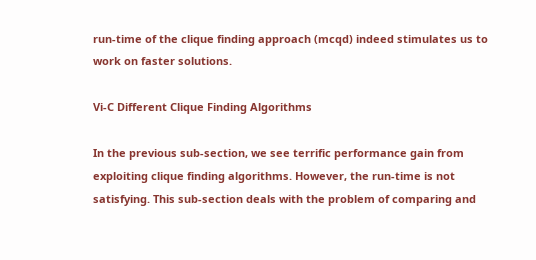run-time of the clique finding approach (mcqd) indeed stimulates us to work on faster solutions.

Vi-C Different Clique Finding Algorithms

In the previous sub-section, we see terrific performance gain from exploiting clique finding algorithms. However, the run-time is not satisfying. This sub-section deals with the problem of comparing and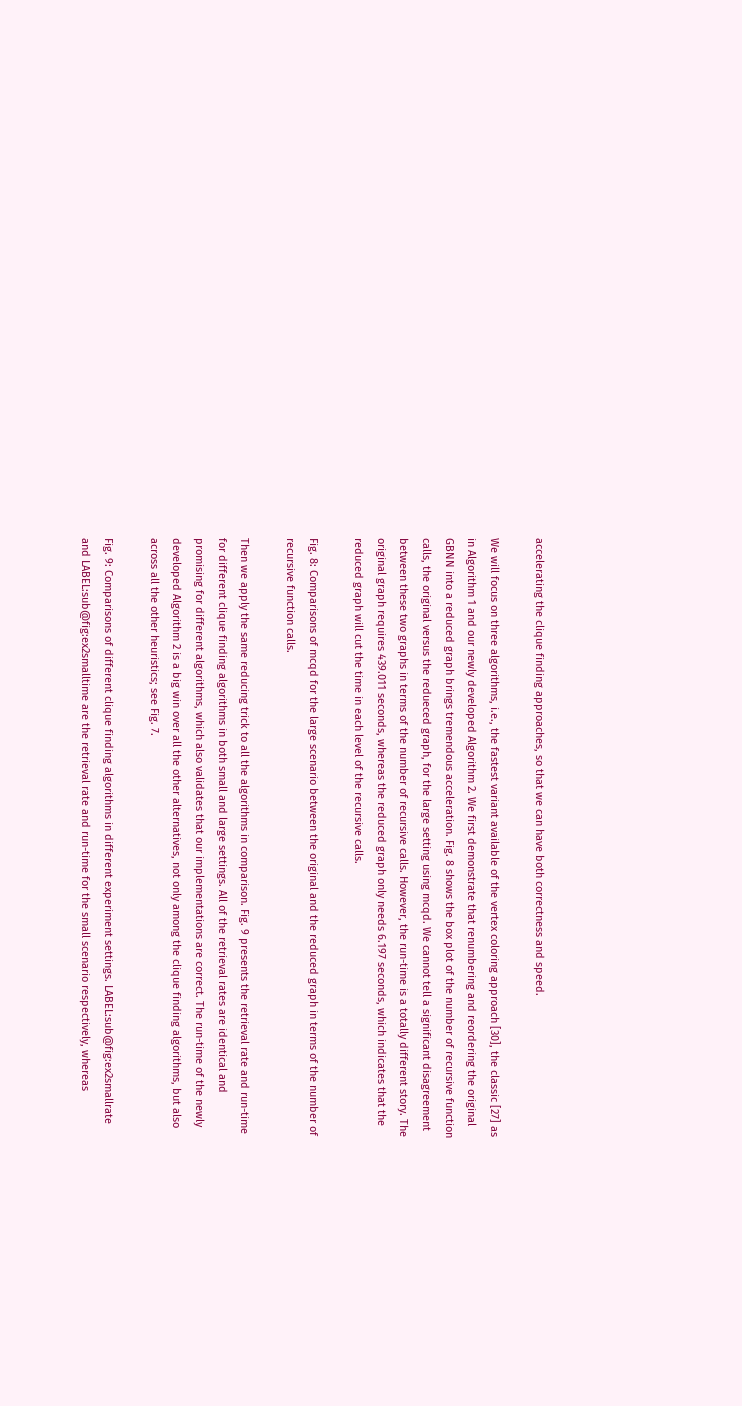accelerating the clique finding approaches, so that we can have both correctness and speed.

We will focus on three algorithms, i.e., the fastest variant available of the vertex coloring approach [30], the classic [27] as in Algorithm 1 and our newly developed Algorithm 2. We first demonstrate that renumbering and reordering the original GBNN into a reduced graph brings tremendous acceleration. Fig. 8 shows the box plot of the number of recursive function calls, the original versus the redueced graph, for the large setting using mcqd. We cannot tell a significant disagreement between these two graphs in terms of the number of recursive calls. However, the run-time is a totally different story. The original graph requires 439.011 seconds, whereas the reduced graph only needs 6.197 seconds, which indicates that the reduced graph will cut the time in each level of the recursive calls.

Fig. 8: Comparisons of mcqd for the large scenario between the original and the reduced graph in terms of the number of recursive function calls.

Then we apply the same reducing trick to all the algorithms in comparison. Fig. 9 presents the retrieval rate and run-time for different clique finding algorithms in both small and large settings. All of the retrieval rates are identical and promising for different algorithms, which also validates that our implementations are correct. The run-time of the newly developed Algorithm 2 is a big win over all the other alternatives, not only among the clique finding algorithms, but also across all the other heuristics; see Fig. 7.

Fig. 9: Comparisons of different clique finding algorithms in different experiment settings. LABEL:sub@fig:ex2smallrate and LABEL:sub@fig:ex2smalltime are the retrieval rate and run-time for the small scenario respectively, whereas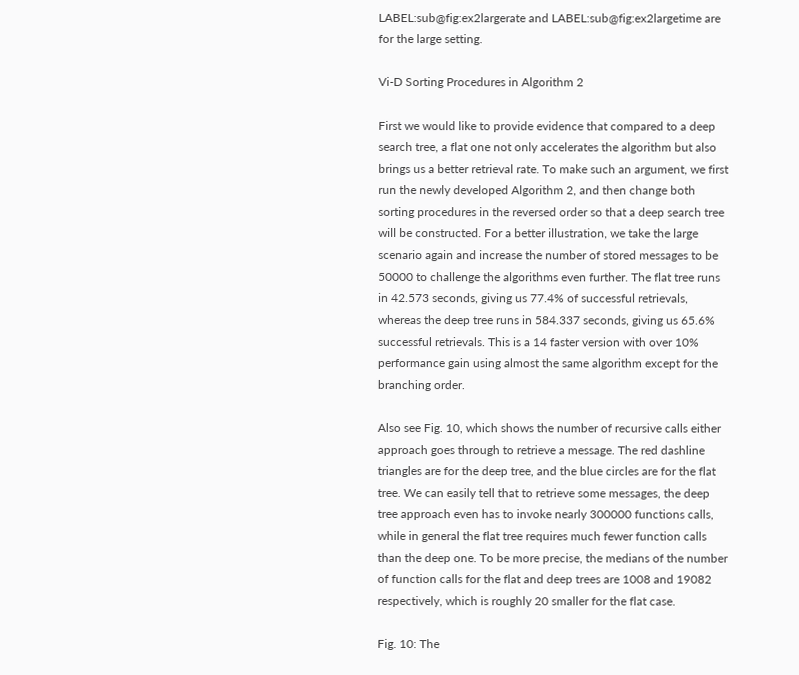LABEL:sub@fig:ex2largerate and LABEL:sub@fig:ex2largetime are for the large setting.

Vi-D Sorting Procedures in Algorithm 2

First we would like to provide evidence that compared to a deep search tree, a flat one not only accelerates the algorithm but also brings us a better retrieval rate. To make such an argument, we first run the newly developed Algorithm 2, and then change both sorting procedures in the reversed order so that a deep search tree will be constructed. For a better illustration, we take the large scenario again and increase the number of stored messages to be 50000 to challenge the algorithms even further. The flat tree runs in 42.573 seconds, giving us 77.4% of successful retrievals, whereas the deep tree runs in 584.337 seconds, giving us 65.6% successful retrievals. This is a 14 faster version with over 10% performance gain using almost the same algorithm except for the branching order.

Also see Fig. 10, which shows the number of recursive calls either approach goes through to retrieve a message. The red dashline triangles are for the deep tree, and the blue circles are for the flat tree. We can easily tell that to retrieve some messages, the deep tree approach even has to invoke nearly 300000 functions calls, while in general the flat tree requires much fewer function calls than the deep one. To be more precise, the medians of the number of function calls for the flat and deep trees are 1008 and 19082 respectively, which is roughly 20 smaller for the flat case.

Fig. 10: The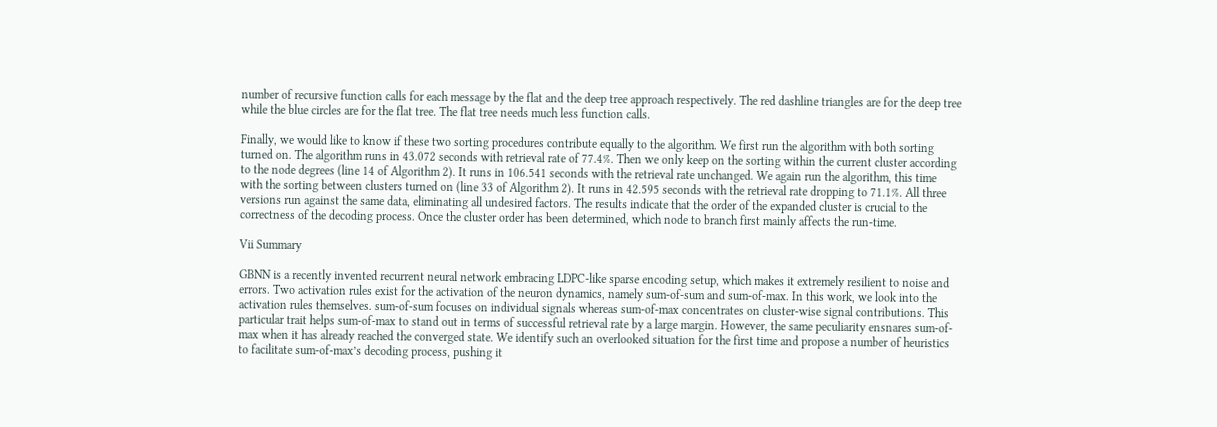number of recursive function calls for each message by the flat and the deep tree approach respectively. The red dashline triangles are for the deep tree while the blue circles are for the flat tree. The flat tree needs much less function calls.

Finally, we would like to know if these two sorting procedures contribute equally to the algorithm. We first run the algorithm with both sorting turned on. The algorithm runs in 43.072 seconds with retrieval rate of 77.4%. Then we only keep on the sorting within the current cluster according to the node degrees (line 14 of Algorithm 2). It runs in 106.541 seconds with the retrieval rate unchanged. We again run the algorithm, this time with the sorting between clusters turned on (line 33 of Algorithm 2). It runs in 42.595 seconds with the retrieval rate dropping to 71.1%. All three versions run against the same data, eliminating all undesired factors. The results indicate that the order of the expanded cluster is crucial to the correctness of the decoding process. Once the cluster order has been determined, which node to branch first mainly affects the run-time.

Vii Summary

GBNN is a recently invented recurrent neural network embracing LDPC-like sparse encoding setup, which makes it extremely resilient to noise and errors. Two activation rules exist for the activation of the neuron dynamics, namely sum-of-sum and sum-of-max. In this work, we look into the activation rules themselves. sum-of-sum focuses on individual signals whereas sum-of-max concentrates on cluster-wise signal contributions. This particular trait helps sum-of-max to stand out in terms of successful retrieval rate by a large margin. However, the same peculiarity ensnares sum-of-max when it has already reached the converged state. We identify such an overlooked situation for the first time and propose a number of heuristics to facilitate sum-of-max’s decoding process, pushing it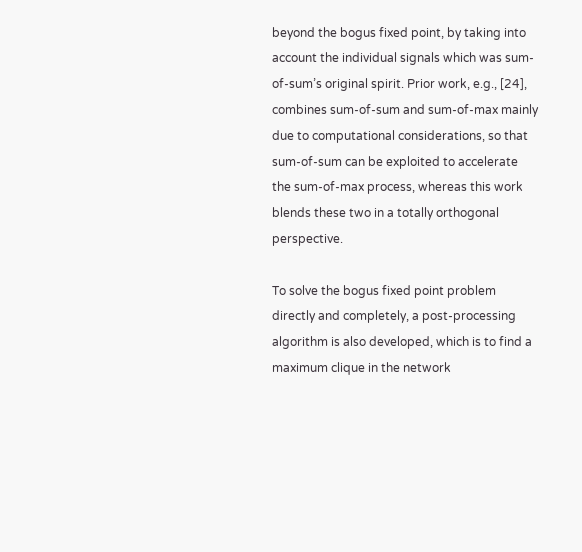beyond the bogus fixed point, by taking into account the individual signals which was sum-of-sum’s original spirit. Prior work, e.g., [24], combines sum-of-sum and sum-of-max mainly due to computational considerations, so that sum-of-sum can be exploited to accelerate the sum-of-max process, whereas this work blends these two in a totally orthogonal perspective.

To solve the bogus fixed point problem directly and completely, a post-processing algorithm is also developed, which is to find a maximum clique in the network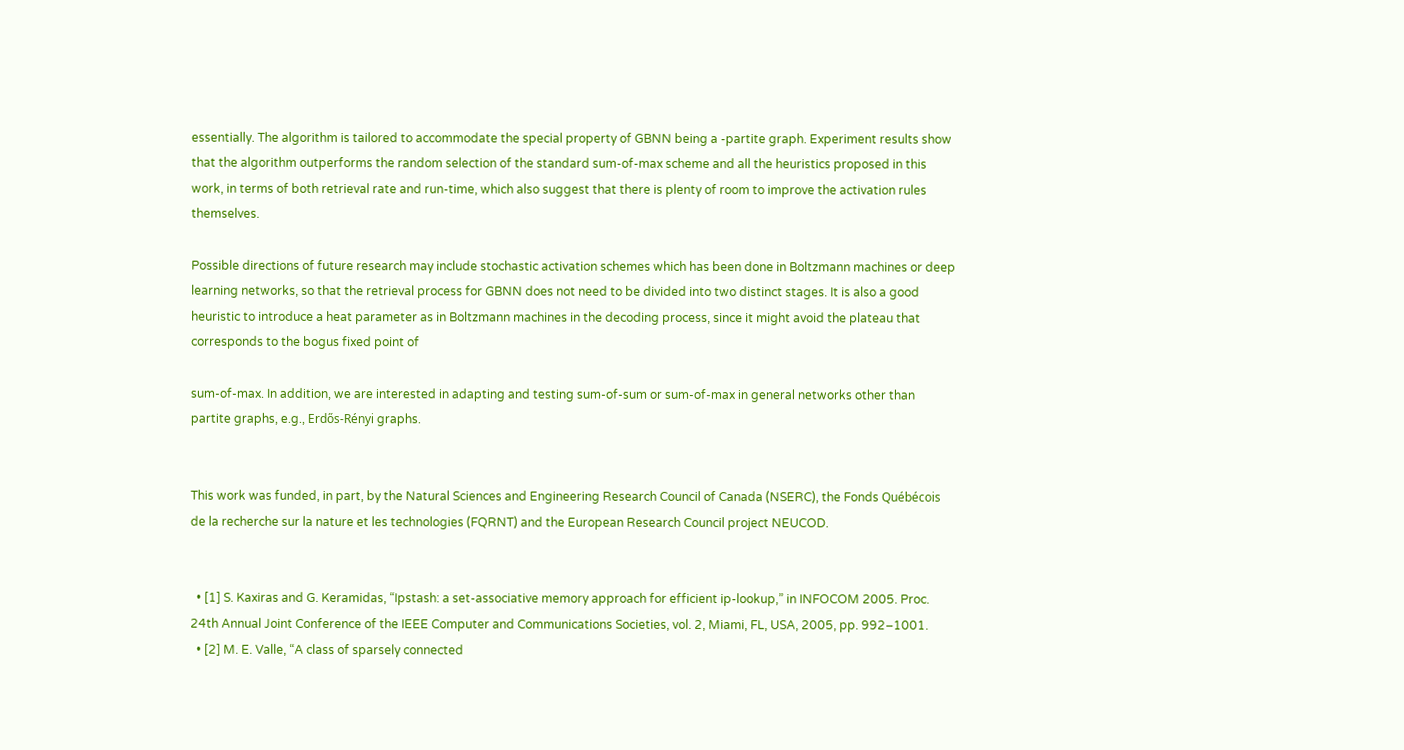essentially. The algorithm is tailored to accommodate the special property of GBNN being a -partite graph. Experiment results show that the algorithm outperforms the random selection of the standard sum-of-max scheme and all the heuristics proposed in this work, in terms of both retrieval rate and run-time, which also suggest that there is plenty of room to improve the activation rules themselves.

Possible directions of future research may include stochastic activation schemes which has been done in Boltzmann machines or deep learning networks, so that the retrieval process for GBNN does not need to be divided into two distinct stages. It is also a good heuristic to introduce a heat parameter as in Boltzmann machines in the decoding process, since it might avoid the plateau that corresponds to the bogus fixed point of

sum-of-max. In addition, we are interested in adapting and testing sum-of-sum or sum-of-max in general networks other than partite graphs, e.g., Erdős-Rényi graphs.


This work was funded, in part, by the Natural Sciences and Engineering Research Council of Canada (NSERC), the Fonds Québécois de la recherche sur la nature et les technologies (FQRNT) and the European Research Council project NEUCOD.


  • [1] S. Kaxiras and G. Keramidas, “Ipstash: a set-associative memory approach for efficient ip-lookup,” in INFOCOM 2005. Proc. 24th Annual Joint Conference of the IEEE Computer and Communications Societies, vol. 2, Miami, FL, USA, 2005, pp. 992–1001.
  • [2] M. E. Valle, “A class of sparsely connected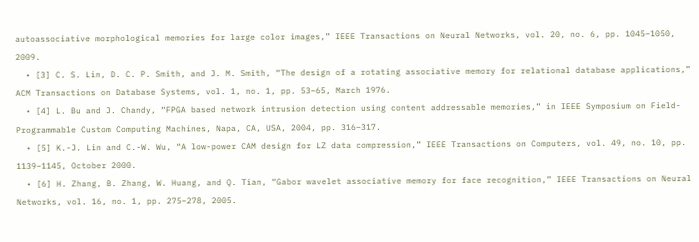autoassociative morphological memories for large color images,” IEEE Transactions on Neural Networks, vol. 20, no. 6, pp. 1045–1050, 2009.
  • [3] C. S. Lin, D. C. P. Smith, and J. M. Smith, “The design of a rotating associative memory for relational database applications,” ACM Transactions on Database Systems, vol. 1, no. 1, pp. 53–65, March 1976.
  • [4] L. Bu and J. Chandy, “FPGA based network intrusion detection using content addressable memories,” in IEEE Symposium on Field-Programmable Custom Computing Machines, Napa, CA, USA, 2004, pp. 316–317.
  • [5] K.-J. Lin and C.-W. Wu, “A low-power CAM design for LZ data compression,” IEEE Transactions on Computers, vol. 49, no. 10, pp. 1139–1145, October 2000.
  • [6] H. Zhang, B. Zhang, W. Huang, and Q. Tian, “Gabor wavelet associative memory for face recognition,” IEEE Transactions on Neural Networks, vol. 16, no. 1, pp. 275–278, 2005.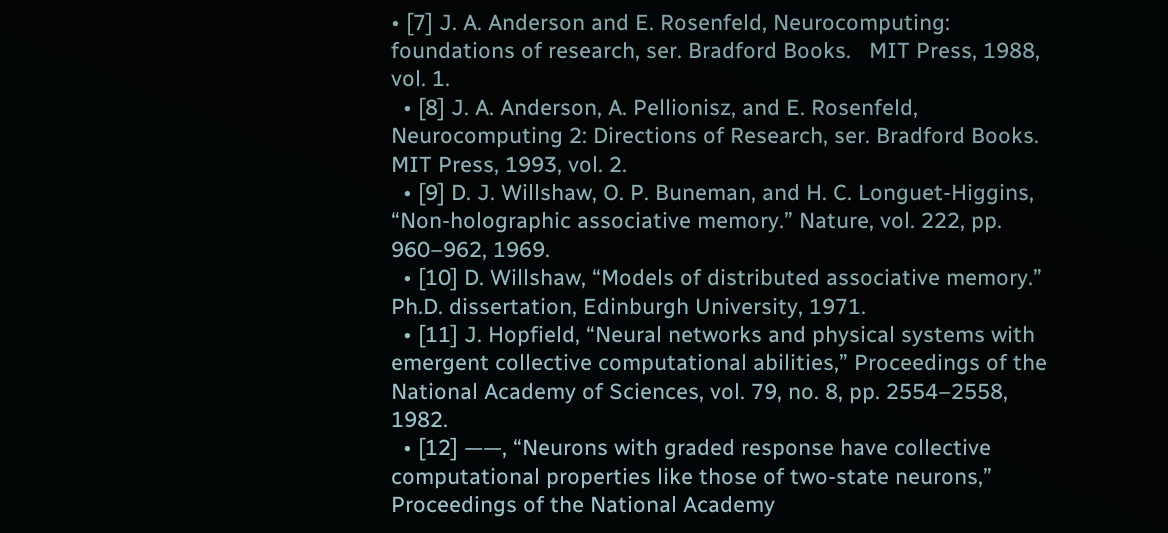• [7] J. A. Anderson and E. Rosenfeld, Neurocomputing: foundations of research, ser. Bradford Books.   MIT Press, 1988, vol. 1.
  • [8] J. A. Anderson, A. Pellionisz, and E. Rosenfeld, Neurocomputing 2: Directions of Research, ser. Bradford Books.   MIT Press, 1993, vol. 2.
  • [9] D. J. Willshaw, O. P. Buneman, and H. C. Longuet-Higgins, “Non-holographic associative memory.” Nature, vol. 222, pp. 960–962, 1969.
  • [10] D. Willshaw, “Models of distributed associative memory.” Ph.D. dissertation, Edinburgh University, 1971.
  • [11] J. Hopfield, “Neural networks and physical systems with emergent collective computational abilities,” Proceedings of the National Academy of Sciences, vol. 79, no. 8, pp. 2554–2558, 1982.
  • [12] ——, “Neurons with graded response have collective computational properties like those of two-state neurons,” Proceedings of the National Academy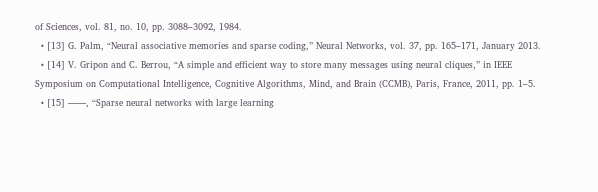of Sciences, vol. 81, no. 10, pp. 3088–3092, 1984.
  • [13] G. Palm, “Neural associative memories and sparse coding,” Neural Networks, vol. 37, pp. 165–171, January 2013.
  • [14] V. Gripon and C. Berrou, “A simple and efficient way to store many messages using neural cliques,” in IEEE Symposium on Computational Intelligence, Cognitive Algorithms, Mind, and Brain (CCMB), Paris, France, 2011, pp. 1–5.
  • [15] ——, “Sparse neural networks with large learning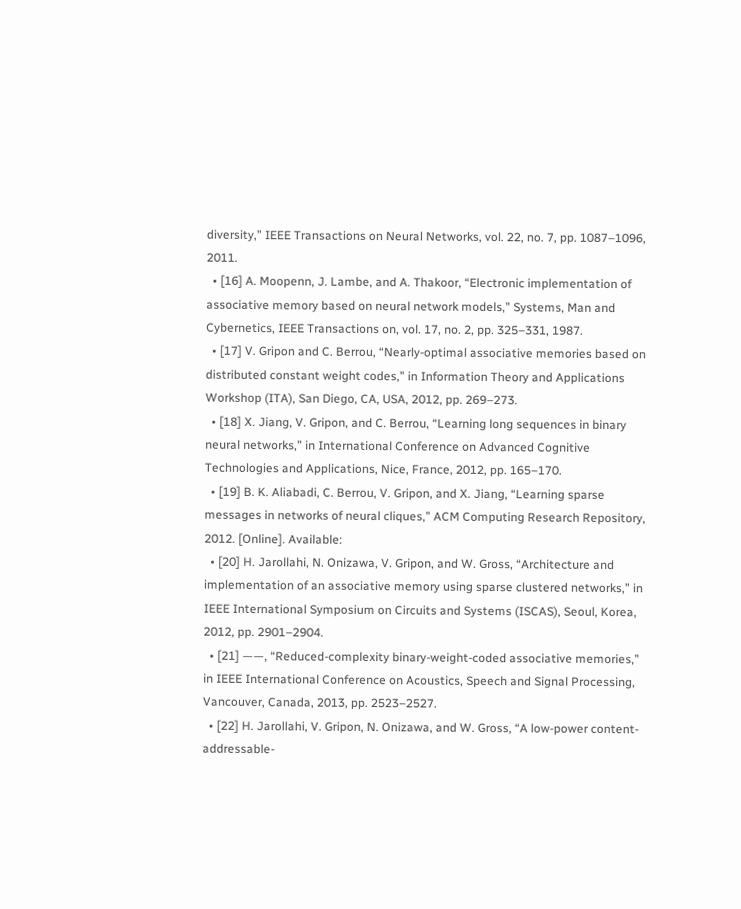diversity,” IEEE Transactions on Neural Networks, vol. 22, no. 7, pp. 1087–1096, 2011.
  • [16] A. Moopenn, J. Lambe, and A. Thakoor, “Electronic implementation of associative memory based on neural network models,” Systems, Man and Cybernetics, IEEE Transactions on, vol. 17, no. 2, pp. 325–331, 1987.
  • [17] V. Gripon and C. Berrou, “Nearly-optimal associative memories based on distributed constant weight codes,” in Information Theory and Applications Workshop (ITA), San Diego, CA, USA, 2012, pp. 269–273.
  • [18] X. Jiang, V. Gripon, and C. Berrou, “Learning long sequences in binary neural networks,” in International Conference on Advanced Cognitive Technologies and Applications, Nice, France, 2012, pp. 165–170.
  • [19] B. K. Aliabadi, C. Berrou, V. Gripon, and X. Jiang, “Learning sparse messages in networks of neural cliques,” ACM Computing Research Repository, 2012. [Online]. Available:
  • [20] H. Jarollahi, N. Onizawa, V. Gripon, and W. Gross, “Architecture and implementation of an associative memory using sparse clustered networks,” in IEEE International Symposium on Circuits and Systems (ISCAS), Seoul, Korea, 2012, pp. 2901–2904.
  • [21] ——, “Reduced-complexity binary-weight-coded associative memories,” in IEEE International Conference on Acoustics, Speech and Signal Processing, Vancouver, Canada, 2013, pp. 2523–2527.
  • [22] H. Jarollahi, V. Gripon, N. Onizawa, and W. Gross, “A low-power content-addressable-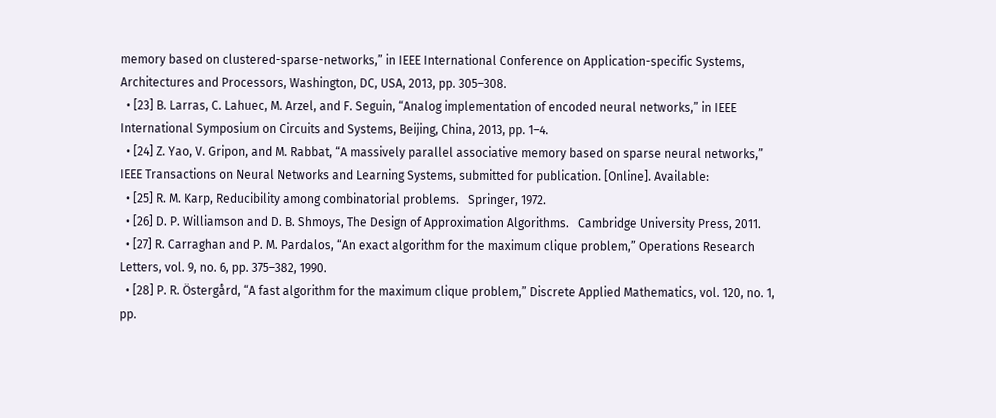memory based on clustered-sparse-networks,” in IEEE International Conference on Application-specific Systems, Architectures and Processors, Washington, DC, USA, 2013, pp. 305–308.
  • [23] B. Larras, C. Lahuec, M. Arzel, and F. Seguin, “Analog implementation of encoded neural networks,” in IEEE International Symposium on Circuits and Systems, Beijing, China, 2013, pp. 1–4.
  • [24] Z. Yao, V. Gripon, and M. Rabbat, “A massively parallel associative memory based on sparse neural networks,” IEEE Transactions on Neural Networks and Learning Systems, submitted for publication. [Online]. Available:
  • [25] R. M. Karp, Reducibility among combinatorial problems.   Springer, 1972.
  • [26] D. P. Williamson and D. B. Shmoys, The Design of Approximation Algorithms.   Cambridge University Press, 2011.
  • [27] R. Carraghan and P. M. Pardalos, “An exact algorithm for the maximum clique problem,” Operations Research Letters, vol. 9, no. 6, pp. 375–382, 1990.
  • [28] P. R. Östergård, “A fast algorithm for the maximum clique problem,” Discrete Applied Mathematics, vol. 120, no. 1, pp.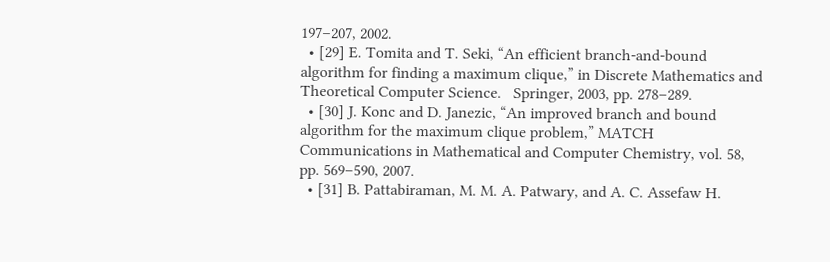197–207, 2002.
  • [29] E. Tomita and T. Seki, “An efficient branch-and-bound algorithm for finding a maximum clique,” in Discrete Mathematics and Theoretical Computer Science.   Springer, 2003, pp. 278–289.
  • [30] J. Konc and D. Janezic, “An improved branch and bound algorithm for the maximum clique problem,” MATCH Communications in Mathematical and Computer Chemistry, vol. 58, pp. 569–590, 2007.
  • [31] B. Pattabiraman, M. M. A. Patwary, and A. C. Assefaw H.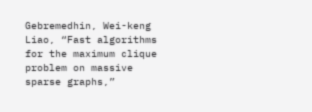Gebremedhin, Wei-keng Liao, “Fast algorithms for the maximum clique problem on massive sparse graphs,”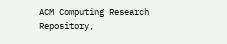ACM Computing Research Repository,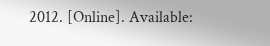2012. [Online]. Available: